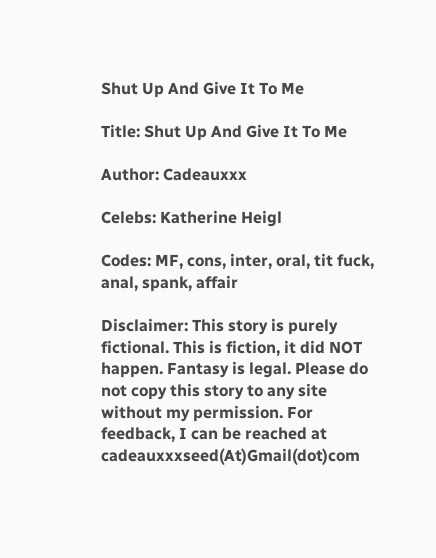Shut Up And Give It To Me

Title: Shut Up And Give It To Me

Author: Cadeauxxx

Celebs: Katherine Heigl

Codes: MF, cons, inter, oral, tit fuck, anal, spank, affair

Disclaimer: This story is purely fictional. This is fiction, it did NOT happen. Fantasy is legal. Please do not copy this story to any site without my permission. For feedback, I can be reached at cadeauxxxseed(At)Gmail(dot)com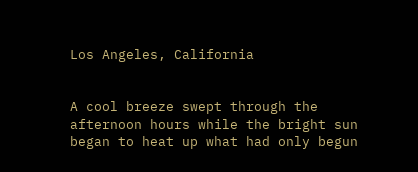Los Angeles, California


A cool breeze swept through the afternoon hours while the bright sun began to heat up what had only begun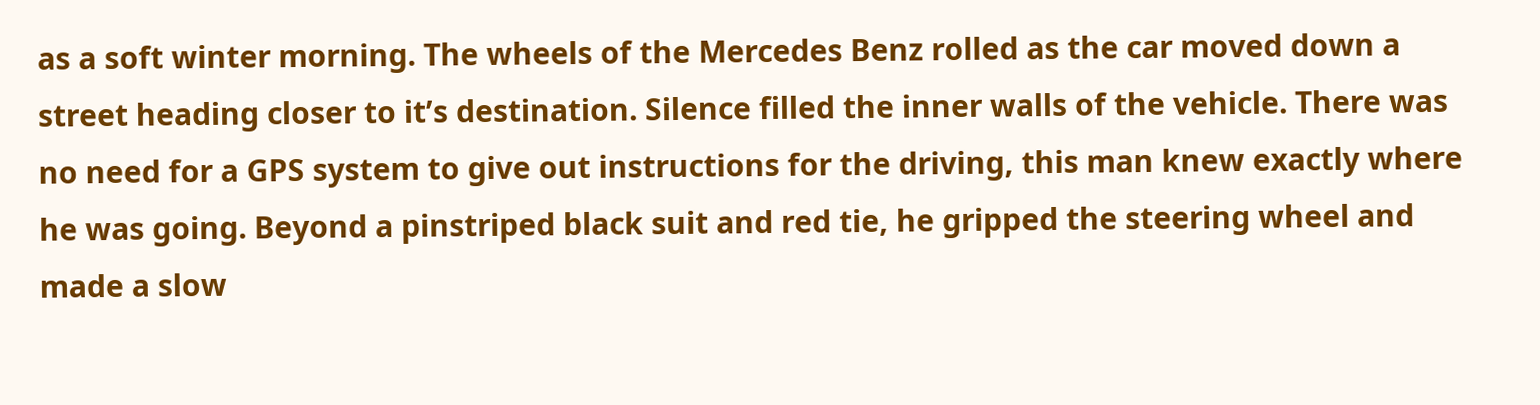as a soft winter morning. The wheels of the Mercedes Benz rolled as the car moved down a street heading closer to it’s destination. Silence filled the inner walls of the vehicle. There was no need for a GPS system to give out instructions for the driving, this man knew exactly where he was going. Beyond a pinstriped black suit and red tie, he gripped the steering wheel and made a slow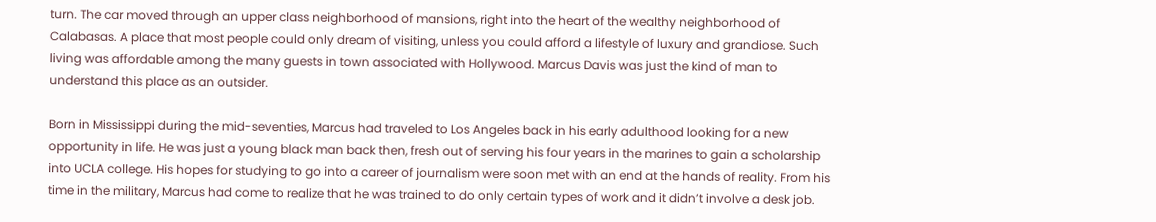turn. The car moved through an upper class neighborhood of mansions, right into the heart of the wealthy neighborhood of Calabasas. A place that most people could only dream of visiting, unless you could afford a lifestyle of luxury and grandiose. Such living was affordable among the many guests in town associated with Hollywood. Marcus Davis was just the kind of man to understand this place as an outsider.

Born in Mississippi during the mid-seventies, Marcus had traveled to Los Angeles back in his early adulthood looking for a new opportunity in life. He was just a young black man back then, fresh out of serving his four years in the marines to gain a scholarship into UCLA college. His hopes for studying to go into a career of journalism were soon met with an end at the hands of reality. From his time in the military, Marcus had come to realize that he was trained to do only certain types of work and it didn’t involve a desk job.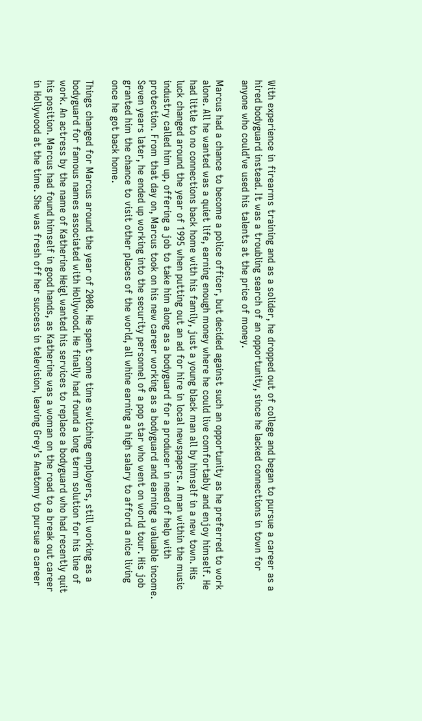With experience in firearms training and as a solider, he dropped out of college and began to pursue a career as a hired bodyguard instead. It was a troubling search of an opportunity, since he lacked connections in town for anyone who could’ve used his talents at the price of money.

Marcus had a chance to become a police officer, but decided against such an opportunity as he preferred to work alone. All he wanted was a quiet life, earning enough money where he could live comfortably and enjoy himself. He had little to no connections back home with his family, just a young black man all by himself in a new town. His luck changed around the year of 1995 when putting out an ad for hire in local newspapers. A man within the music industry called him up, offering a job to take him along as a bodyguard for a producer in need of help with protection. From that day on, Marcus took on his new career working as a bodyguard and earning a valuable income. Seven years later, he ended up working into the security personnel of a pop star who went on world tour. His job granted him the chance to visit other places of the world, all whine earning a high salary to afford a nice living once he got back home.

Things changed for Marcus around the year of 2008. He spent some time switching employers, still working as a bodyguard for famous names associated with Hollywood. He finally had found a long term solution for his line of work. An actress by the name of Katherine Heigl wanted his services to replace a bodyguard who had recently quit his position. Marcus had found himself in good hands, as Katherine was a woman on the road to a break out career in Hollywood at the time. She was fresh off her success in television, leaving Grey’s Anatomy to pursue a career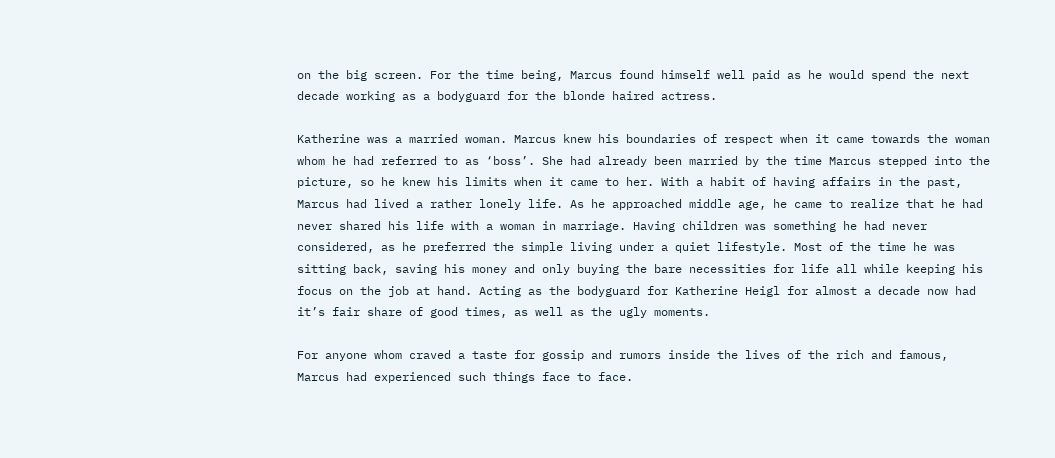on the big screen. For the time being, Marcus found himself well paid as he would spend the next decade working as a bodyguard for the blonde haired actress.

Katherine was a married woman. Marcus knew his boundaries of respect when it came towards the woman whom he had referred to as ‘boss’. She had already been married by the time Marcus stepped into the picture, so he knew his limits when it came to her. With a habit of having affairs in the past, Marcus had lived a rather lonely life. As he approached middle age, he came to realize that he had never shared his life with a woman in marriage. Having children was something he had never considered, as he preferred the simple living under a quiet lifestyle. Most of the time he was sitting back, saving his money and only buying the bare necessities for life all while keeping his focus on the job at hand. Acting as the bodyguard for Katherine Heigl for almost a decade now had it’s fair share of good times, as well as the ugly moments.

For anyone whom craved a taste for gossip and rumors inside the lives of the rich and famous, Marcus had experienced such things face to face.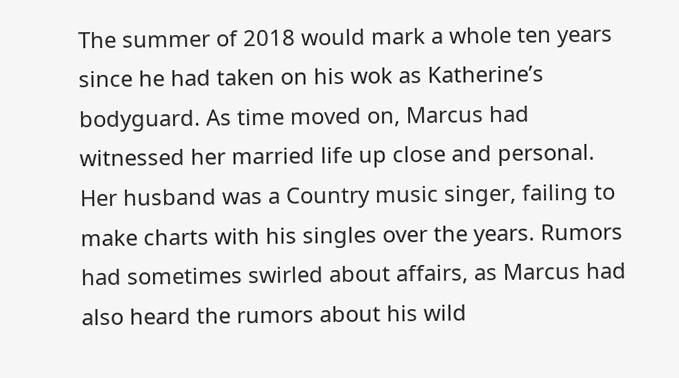The summer of 2018 would mark a whole ten years since he had taken on his wok as Katherine’s bodyguard. As time moved on, Marcus had witnessed her married life up close and personal. Her husband was a Country music singer, failing to make charts with his singles over the years. Rumors had sometimes swirled about affairs, as Marcus had also heard the rumors about his wild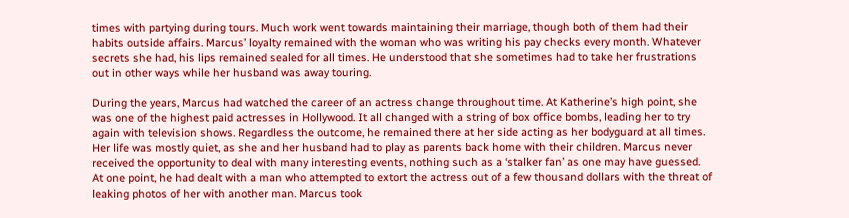times with partying during tours. Much work went towards maintaining their marriage, though both of them had their habits outside affairs. Marcus’ loyalty remained with the woman who was writing his pay checks every month. Whatever secrets she had, his lips remained sealed for all times. He understood that she sometimes had to take her frustrations out in other ways while her husband was away touring.

During the years, Marcus had watched the career of an actress change throughout time. At Katherine’s high point, she was one of the highest paid actresses in Hollywood. It all changed with a string of box office bombs, leading her to try again with television shows. Regardless the outcome, he remained there at her side acting as her bodyguard at all times. Her life was mostly quiet, as she and her husband had to play as parents back home with their children. Marcus never received the opportunity to deal with many interesting events, nothing such as a ‘stalker fan’ as one may have guessed. At one point, he had dealt with a man who attempted to extort the actress out of a few thousand dollars with the threat of leaking photos of her with another man. Marcus took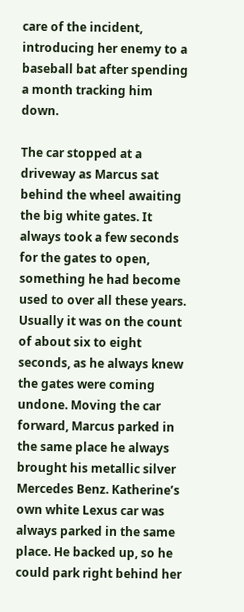care of the incident, introducing her enemy to a baseball bat after spending a month tracking him down.

The car stopped at a driveway as Marcus sat behind the wheel awaiting the big white gates. It always took a few seconds for the gates to open, something he had become used to over all these years. Usually it was on the count of about six to eight seconds, as he always knew the gates were coming undone. Moving the car forward, Marcus parked in the same place he always brought his metallic silver Mercedes Benz. Katherine’s own white Lexus car was always parked in the same place. He backed up, so he could park right behind her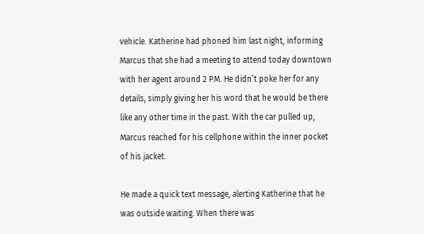vehicle. Katherine had phoned him last night, informing Marcus that she had a meeting to attend today downtown with her agent around 2 PM. He didn’t poke her for any details, simply giving her his word that he would be there like any other time in the past. With the car pulled up, Marcus reached for his cellphone within the inner pocket of his jacket.

He made a quick text message, alerting Katherine that he was outside waiting. When there was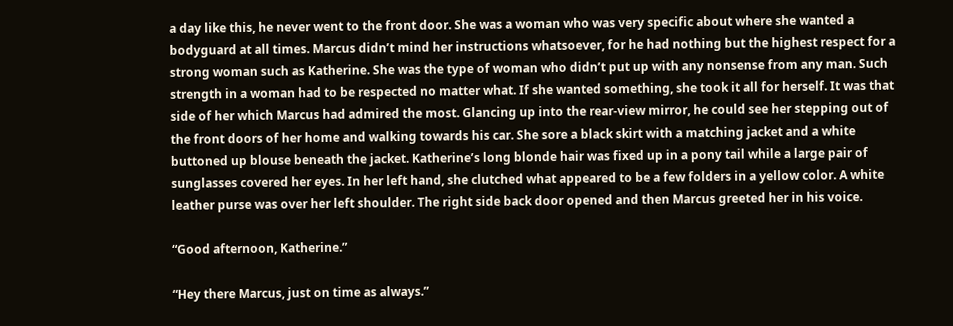a day like this, he never went to the front door. She was a woman who was very specific about where she wanted a bodyguard at all times. Marcus didn’t mind her instructions whatsoever, for he had nothing but the highest respect for a strong woman such as Katherine. She was the type of woman who didn’t put up with any nonsense from any man. Such strength in a woman had to be respected no matter what. If she wanted something, she took it all for herself. It was that side of her which Marcus had admired the most. Glancing up into the rear-view mirror, he could see her stepping out of the front doors of her home and walking towards his car. She sore a black skirt with a matching jacket and a white buttoned up blouse beneath the jacket. Katherine’s long blonde hair was fixed up in a pony tail while a large pair of sunglasses covered her eyes. In her left hand, she clutched what appeared to be a few folders in a yellow color. A white leather purse was over her left shoulder. The right side back door opened and then Marcus greeted her in his voice.

“Good afternoon, Katherine.”

“Hey there Marcus, just on time as always.”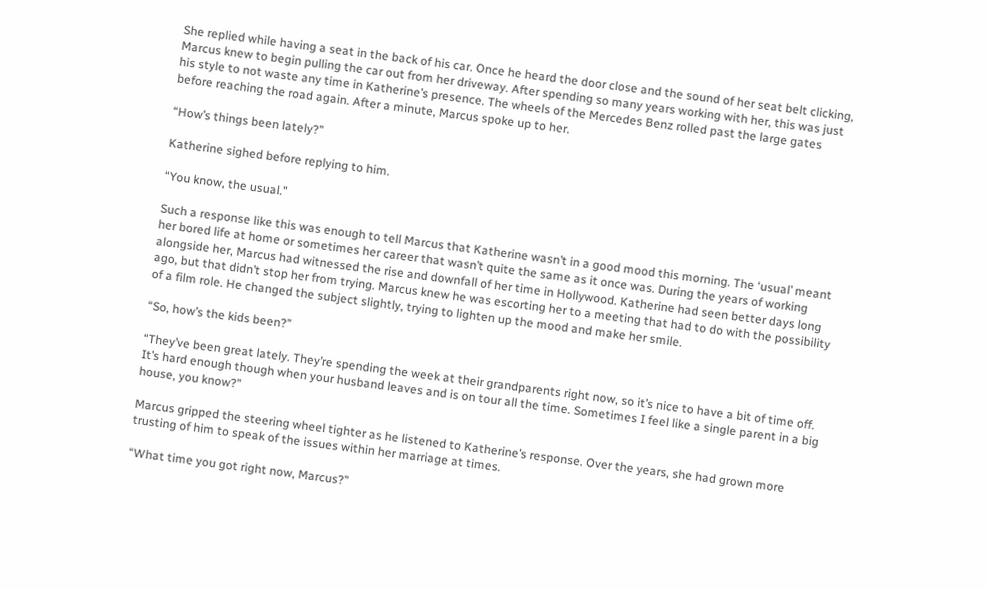She replied while having a seat in the back of his car. Once he heard the door close and the sound of her seat belt clicking, Marcus knew to begin pulling the car out from her driveway. After spending so many years working with her, this was just his style to not waste any time in Katherine’s presence. The wheels of the Mercedes Benz rolled past the large gates before reaching the road again. After a minute, Marcus spoke up to her.

“How’s things been lately?”

Katherine sighed before replying to him.

“You know, the usual.”

Such a response like this was enough to tell Marcus that Katherine wasn’t in a good mood this morning. The ‘usual’ meant her bored life at home or sometimes her career that wasn’t quite the same as it once was. During the years of working alongside her, Marcus had witnessed the rise and downfall of her time in Hollywood. Katherine had seen better days long ago, but that didn’t stop her from trying. Marcus knew he was escorting her to a meeting that had to do with the possibility of a film role. He changed the subject slightly, trying to lighten up the mood and make her smile.

“So, how’s the kids been?”

“They’ve been great lately. They’re spending the week at their grandparents right now, so it’s nice to have a bit of time off. It’s hard enough though when your husband leaves and is on tour all the time. Sometimes I feel like a single parent in a big house, you know?”

Marcus gripped the steering wheel tighter as he listened to Katherine’s response. Over the years, she had grown more trusting of him to speak of the issues within her marriage at times.

“What time you got right now, Marcus?”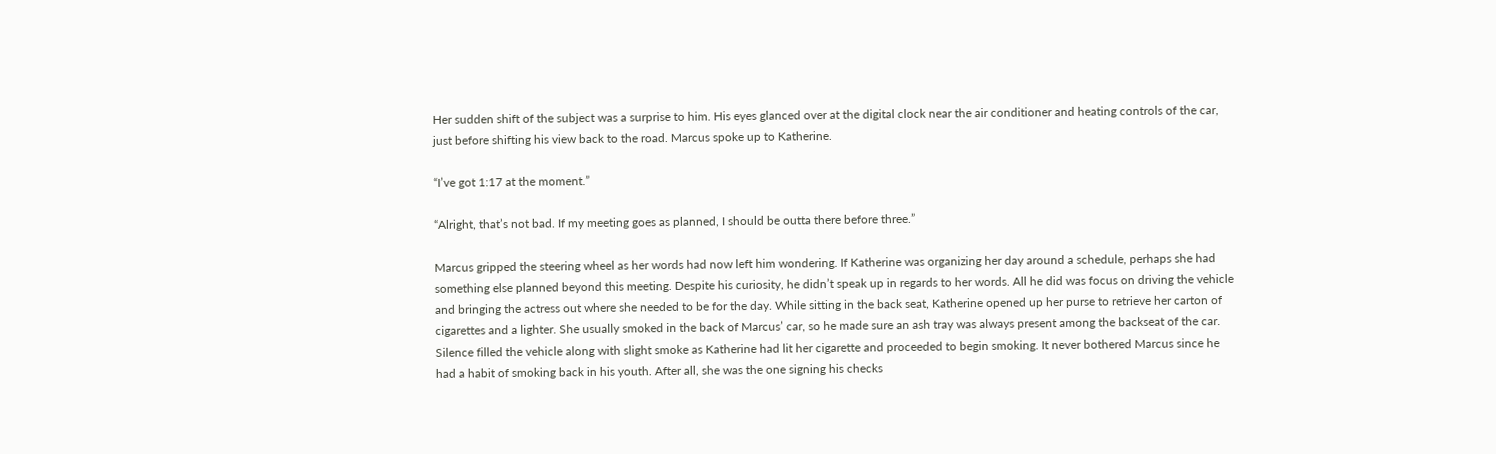Her sudden shift of the subject was a surprise to him. His eyes glanced over at the digital clock near the air conditioner and heating controls of the car, just before shifting his view back to the road. Marcus spoke up to Katherine.

“I’ve got 1:17 at the moment.”

“Alright, that’s not bad. If my meeting goes as planned, I should be outta there before three.”

Marcus gripped the steering wheel as her words had now left him wondering. If Katherine was organizing her day around a schedule, perhaps she had something else planned beyond this meeting. Despite his curiosity, he didn’t speak up in regards to her words. All he did was focus on driving the vehicle and bringing the actress out where she needed to be for the day. While sitting in the back seat, Katherine opened up her purse to retrieve her carton of cigarettes and a lighter. She usually smoked in the back of Marcus’ car, so he made sure an ash tray was always present among the backseat of the car. Silence filled the vehicle along with slight smoke as Katherine had lit her cigarette and proceeded to begin smoking. It never bothered Marcus since he had a habit of smoking back in his youth. After all, she was the one signing his checks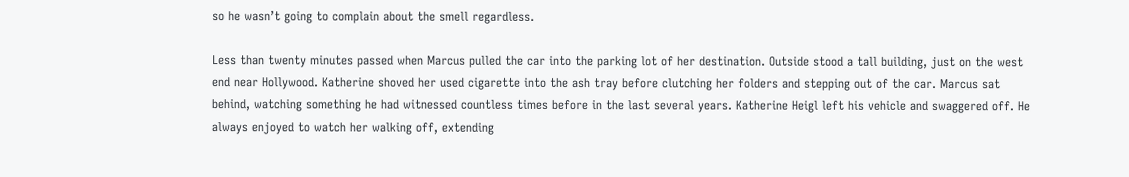so he wasn’t going to complain about the smell regardless.

Less than twenty minutes passed when Marcus pulled the car into the parking lot of her destination. Outside stood a tall building, just on the west end near Hollywood. Katherine shoved her used cigarette into the ash tray before clutching her folders and stepping out of the car. Marcus sat behind, watching something he had witnessed countless times before in the last several years. Katherine Heigl left his vehicle and swaggered off. He always enjoyed to watch her walking off, extending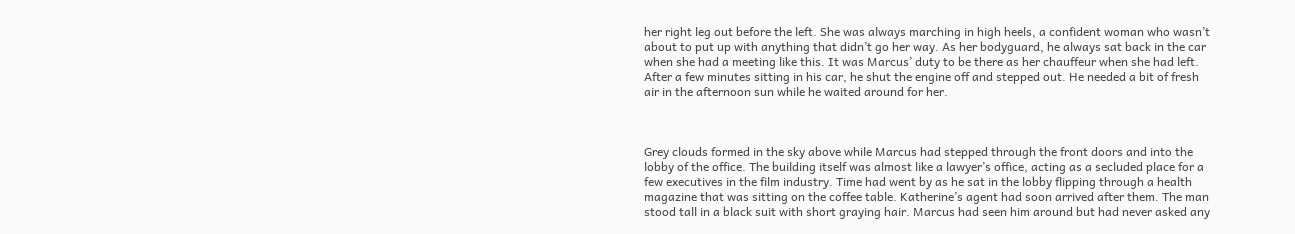her right leg out before the left. She was always marching in high heels, a confident woman who wasn’t about to put up with anything that didn’t go her way. As her bodyguard, he always sat back in the car when she had a meeting like this. It was Marcus’ duty to be there as her chauffeur when she had left. After a few minutes sitting in his car, he shut the engine off and stepped out. He needed a bit of fresh air in the afternoon sun while he waited around for her.



Grey clouds formed in the sky above while Marcus had stepped through the front doors and into the lobby of the office. The building itself was almost like a lawyer’s office, acting as a secluded place for a few executives in the film industry. Time had went by as he sat in the lobby flipping through a health magazine that was sitting on the coffee table. Katherine’s agent had soon arrived after them. The man stood tall in a black suit with short graying hair. Marcus had seen him around but had never asked any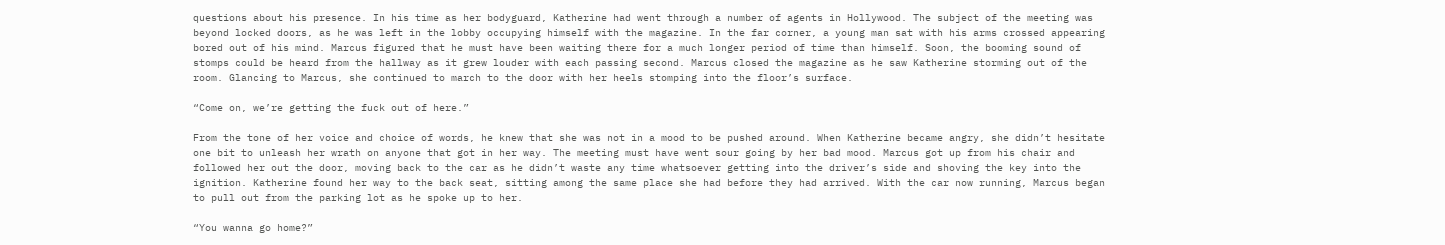questions about his presence. In his time as her bodyguard, Katherine had went through a number of agents in Hollywood. The subject of the meeting was beyond locked doors, as he was left in the lobby occupying himself with the magazine. In the far corner, a young man sat with his arms crossed appearing bored out of his mind. Marcus figured that he must have been waiting there for a much longer period of time than himself. Soon, the booming sound of stomps could be heard from the hallway as it grew louder with each passing second. Marcus closed the magazine as he saw Katherine storming out of the room. Glancing to Marcus, she continued to march to the door with her heels stomping into the floor’s surface.

“Come on, we’re getting the fuck out of here.”

From the tone of her voice and choice of words, he knew that she was not in a mood to be pushed around. When Katherine became angry, she didn’t hesitate one bit to unleash her wrath on anyone that got in her way. The meeting must have went sour going by her bad mood. Marcus got up from his chair and followed her out the door, moving back to the car as he didn’t waste any time whatsoever getting into the driver’s side and shoving the key into the ignition. Katherine found her way to the back seat, sitting among the same place she had before they had arrived. With the car now running, Marcus began to pull out from the parking lot as he spoke up to her.

“You wanna go home?”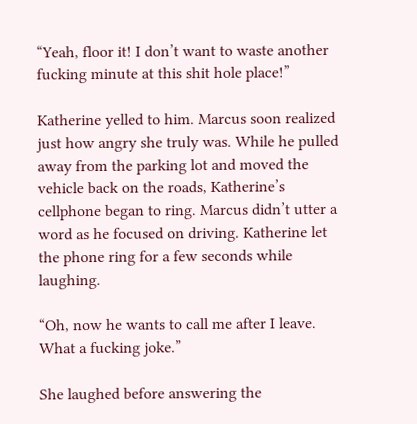“Yeah, floor it! I don’t want to waste another fucking minute at this shit hole place!”

Katherine yelled to him. Marcus soon realized just how angry she truly was. While he pulled away from the parking lot and moved the vehicle back on the roads, Katherine’s cellphone began to ring. Marcus didn’t utter a word as he focused on driving. Katherine let the phone ring for a few seconds while laughing.

“Oh, now he wants to call me after I leave. What a fucking joke.”

She laughed before answering the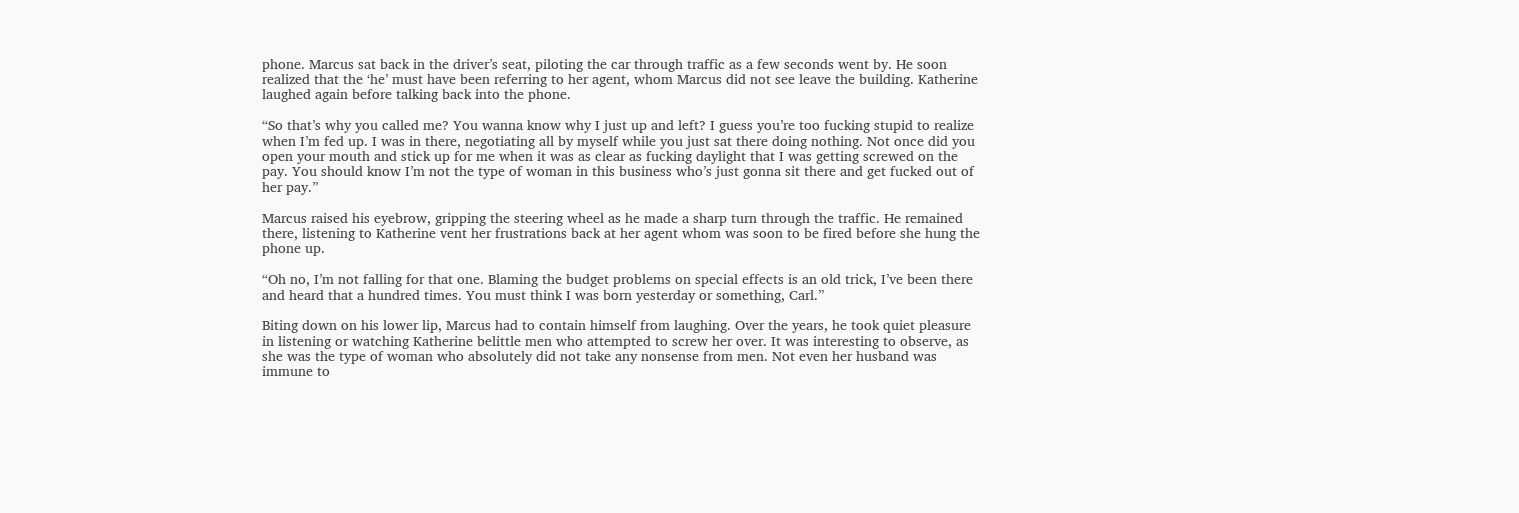phone. Marcus sat back in the driver’s seat, piloting the car through traffic as a few seconds went by. He soon realized that the ‘he’ must have been referring to her agent, whom Marcus did not see leave the building. Katherine laughed again before talking back into the phone.

“So that’s why you called me? You wanna know why I just up and left? I guess you’re too fucking stupid to realize when I’m fed up. I was in there, negotiating all by myself while you just sat there doing nothing. Not once did you open your mouth and stick up for me when it was as clear as fucking daylight that I was getting screwed on the pay. You should know I’m not the type of woman in this business who’s just gonna sit there and get fucked out of her pay.”

Marcus raised his eyebrow, gripping the steering wheel as he made a sharp turn through the traffic. He remained there, listening to Katherine vent her frustrations back at her agent whom was soon to be fired before she hung the phone up.

“Oh no, I’m not falling for that one. Blaming the budget problems on special effects is an old trick, I’ve been there and heard that a hundred times. You must think I was born yesterday or something, Carl.”

Biting down on his lower lip, Marcus had to contain himself from laughing. Over the years, he took quiet pleasure in listening or watching Katherine belittle men who attempted to screw her over. It was interesting to observe, as she was the type of woman who absolutely did not take any nonsense from men. Not even her husband was immune to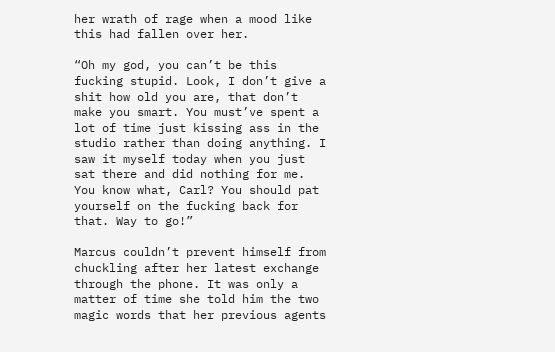her wrath of rage when a mood like this had fallen over her.

“Oh my god, you can’t be this fucking stupid. Look, I don’t give a shit how old you are, that don’t make you smart. You must’ve spent a lot of time just kissing ass in the studio rather than doing anything. I saw it myself today when you just sat there and did nothing for me. You know what, Carl? You should pat yourself on the fucking back for that. Way to go!”

Marcus couldn’t prevent himself from chuckling after her latest exchange through the phone. It was only a matter of time she told him the two magic words that her previous agents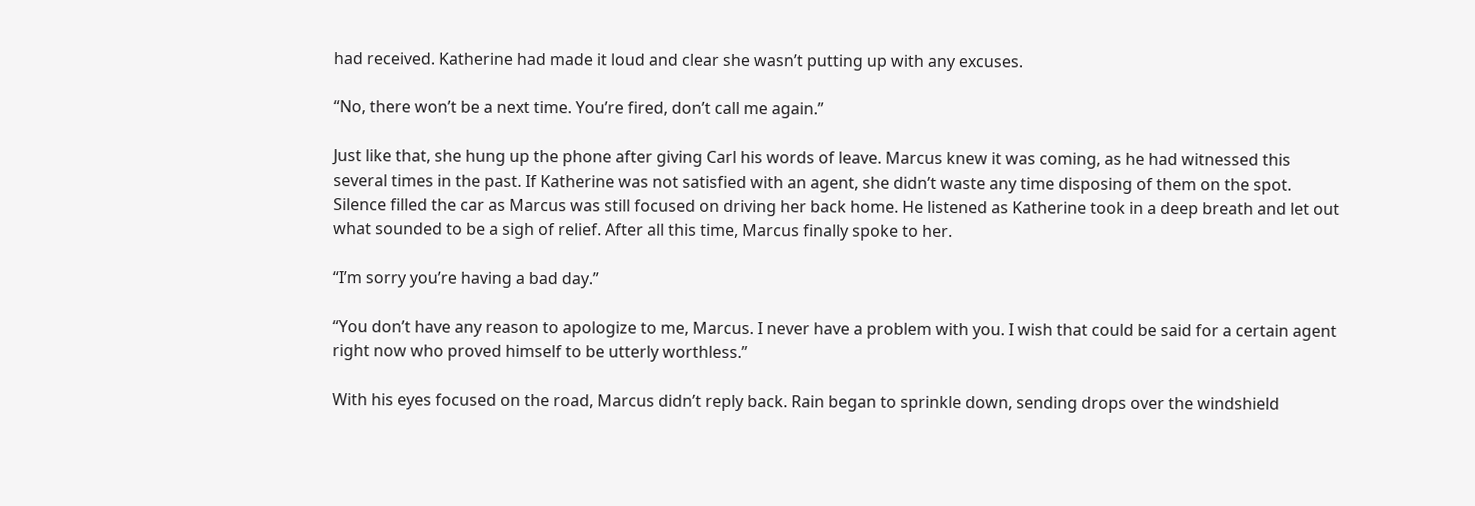had received. Katherine had made it loud and clear she wasn’t putting up with any excuses.

“No, there won’t be a next time. You’re fired, don’t call me again.”

Just like that, she hung up the phone after giving Carl his words of leave. Marcus knew it was coming, as he had witnessed this several times in the past. If Katherine was not satisfied with an agent, she didn’t waste any time disposing of them on the spot. Silence filled the car as Marcus was still focused on driving her back home. He listened as Katherine took in a deep breath and let out what sounded to be a sigh of relief. After all this time, Marcus finally spoke to her.

“I’m sorry you’re having a bad day.”

“You don’t have any reason to apologize to me, Marcus. I never have a problem with you. I wish that could be said for a certain agent right now who proved himself to be utterly worthless.”

With his eyes focused on the road, Marcus didn’t reply back. Rain began to sprinkle down, sending drops over the windshield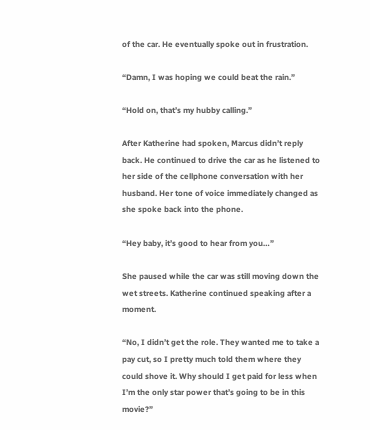of the car. He eventually spoke out in frustration.

“Damn, I was hoping we could beat the rain.”

“Hold on, that’s my hubby calling.”

After Katherine had spoken, Marcus didn’t reply back. He continued to drive the car as he listened to her side of the cellphone conversation with her husband. Her tone of voice immediately changed as she spoke back into the phone.

“Hey baby, it’s good to hear from you…”

She paused while the car was still moving down the wet streets. Katherine continued speaking after a moment.

“No, I didn’t get the role. They wanted me to take a pay cut, so I pretty much told them where they could shove it. Why should I get paid for less when I’m the only star power that’s going to be in this movie?”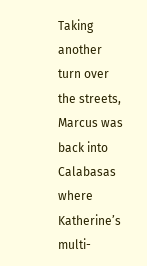Taking another turn over the streets, Marcus was back into Calabasas where Katherine’s multi-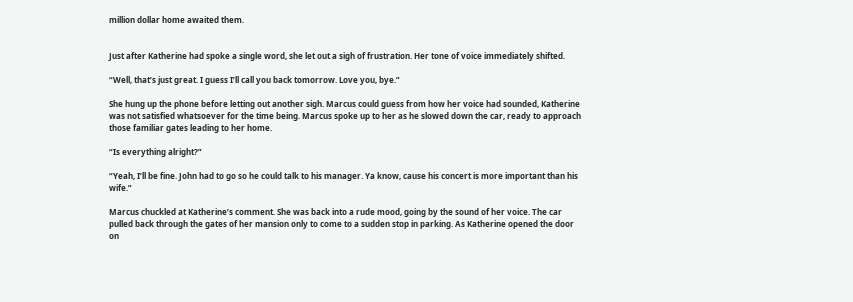million dollar home awaited them.


Just after Katherine had spoke a single word, she let out a sigh of frustration. Her tone of voice immediately shifted.

“Well, that’s just great. I guess I’ll call you back tomorrow. Love you, bye.”

She hung up the phone before letting out another sigh. Marcus could guess from how her voice had sounded, Katherine was not satisfied whatsoever for the time being. Marcus spoke up to her as he slowed down the car, ready to approach those familiar gates leading to her home.

“Is everything alright?”

“Yeah, I’ll be fine. John had to go so he could talk to his manager. Ya know, cause his concert is more important than his wife.”

Marcus chuckled at Katherine’s comment. She was back into a rude mood, going by the sound of her voice. The car pulled back through the gates of her mansion only to come to a sudden stop in parking. As Katherine opened the door on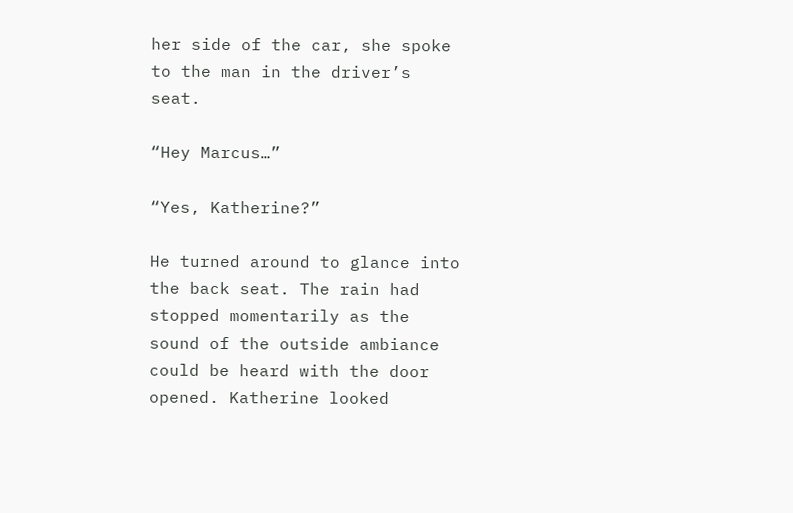her side of the car, she spoke to the man in the driver’s seat.

“Hey Marcus…”

“Yes, Katherine?”

He turned around to glance into the back seat. The rain had stopped momentarily as the sound of the outside ambiance could be heard with the door opened. Katherine looked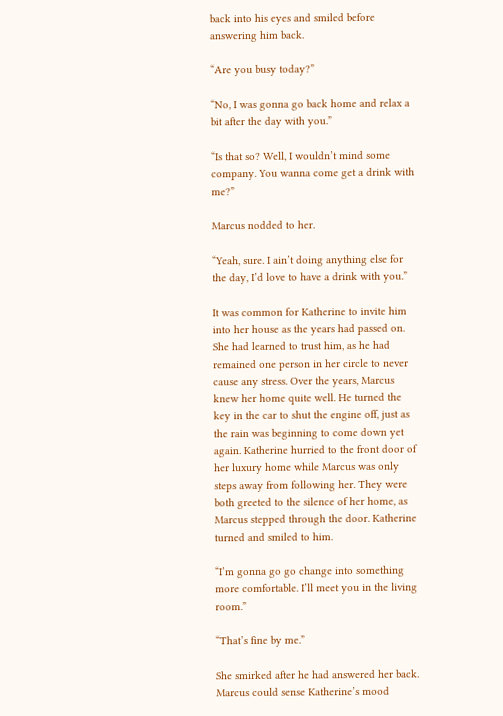back into his eyes and smiled before answering him back.

“Are you busy today?”

“No, I was gonna go back home and relax a bit after the day with you.”

“Is that so? Well, I wouldn’t mind some company. You wanna come get a drink with me?”

Marcus nodded to her.

“Yeah, sure. I ain’t doing anything else for the day, I’d love to have a drink with you.”

It was common for Katherine to invite him into her house as the years had passed on. She had learned to trust him, as he had remained one person in her circle to never cause any stress. Over the years, Marcus knew her home quite well. He turned the key in the car to shut the engine off, just as the rain was beginning to come down yet again. Katherine hurried to the front door of her luxury home while Marcus was only steps away from following her. They were both greeted to the silence of her home, as Marcus stepped through the door. Katherine turned and smiled to him.

“I’m gonna go go change into something more comfortable. I’ll meet you in the living room.”

“That’s fine by me.”

She smirked after he had answered her back. Marcus could sense Katherine’s mood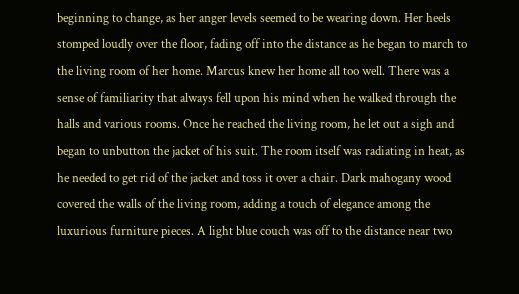beginning to change, as her anger levels seemed to be wearing down. Her heels stomped loudly over the floor, fading off into the distance as he began to march to the living room of her home. Marcus knew her home all too well. There was a sense of familiarity that always fell upon his mind when he walked through the halls and various rooms. Once he reached the living room, he let out a sigh and began to unbutton the jacket of his suit. The room itself was radiating in heat, as he needed to get rid of the jacket and toss it over a chair. Dark mahogany wood covered the walls of the living room, adding a touch of elegance among the luxurious furniture pieces. A light blue couch was off to the distance near two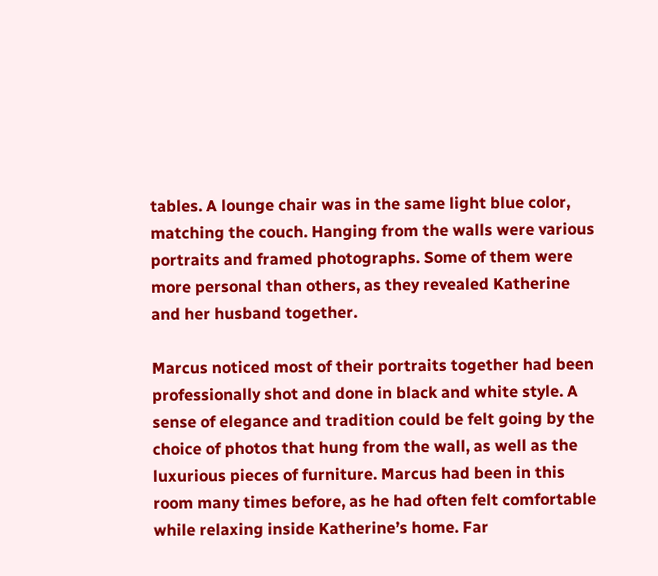tables. A lounge chair was in the same light blue color, matching the couch. Hanging from the walls were various portraits and framed photographs. Some of them were more personal than others, as they revealed Katherine and her husband together.

Marcus noticed most of their portraits together had been professionally shot and done in black and white style. A sense of elegance and tradition could be felt going by the choice of photos that hung from the wall, as well as the luxurious pieces of furniture. Marcus had been in this room many times before, as he had often felt comfortable while relaxing inside Katherine’s home. Far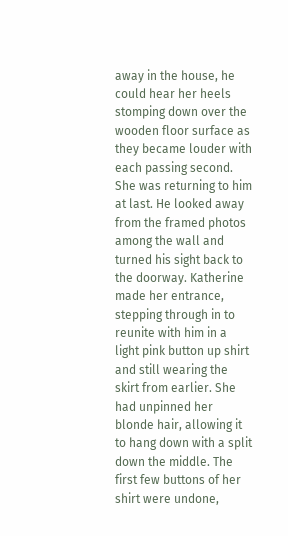away in the house, he could hear her heels stomping down over the wooden floor surface as they became louder with each passing second. She was returning to him at last. He looked away from the framed photos among the wall and turned his sight back to the doorway. Katherine made her entrance, stepping through in to reunite with him in a light pink button up shirt and still wearing the skirt from earlier. She had unpinned her blonde hair, allowing it to hang down with a split down the middle. The first few buttons of her shirt were undone,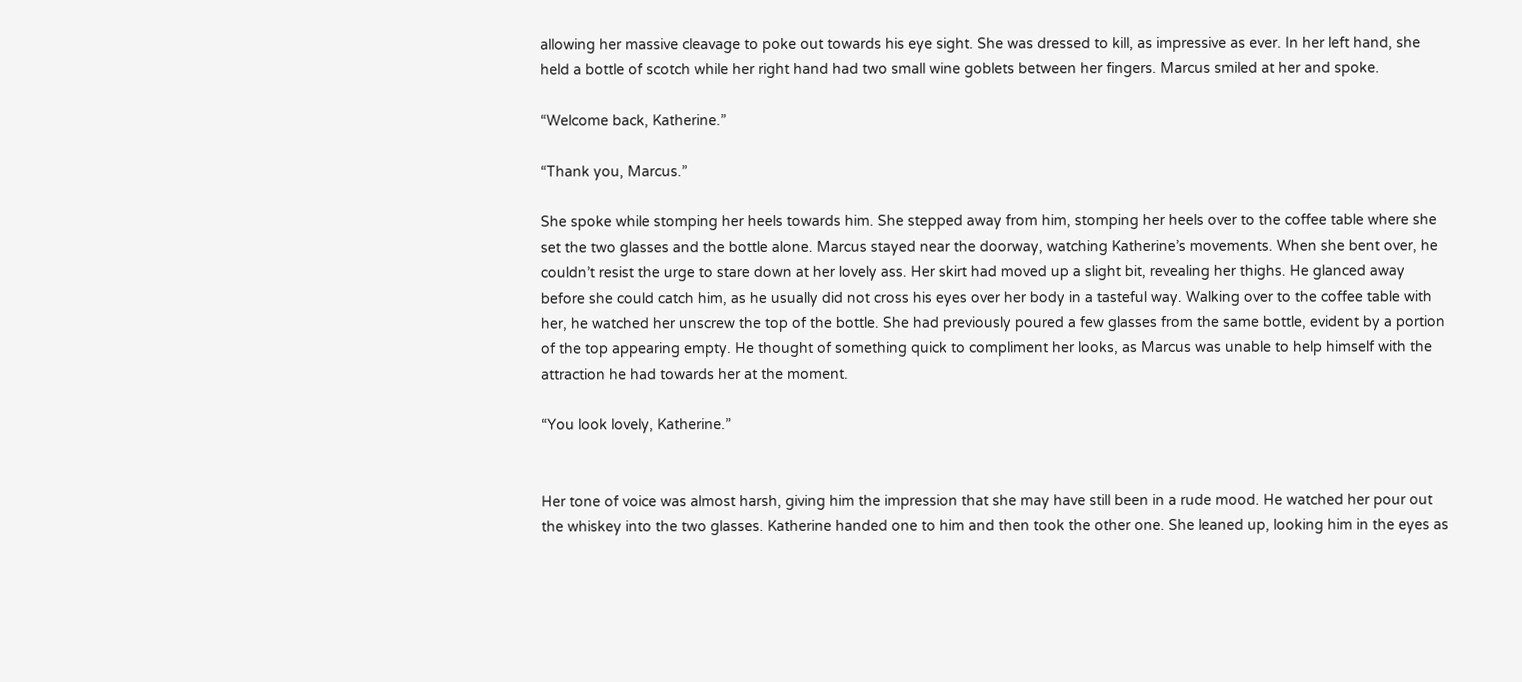allowing her massive cleavage to poke out towards his eye sight. She was dressed to kill, as impressive as ever. In her left hand, she held a bottle of scotch while her right hand had two small wine goblets between her fingers. Marcus smiled at her and spoke.

“Welcome back, Katherine.”

“Thank you, Marcus.”

She spoke while stomping her heels towards him. She stepped away from him, stomping her heels over to the coffee table where she set the two glasses and the bottle alone. Marcus stayed near the doorway, watching Katherine’s movements. When she bent over, he couldn’t resist the urge to stare down at her lovely ass. Her skirt had moved up a slight bit, revealing her thighs. He glanced away before she could catch him, as he usually did not cross his eyes over her body in a tasteful way. Walking over to the coffee table with her, he watched her unscrew the top of the bottle. She had previously poured a few glasses from the same bottle, evident by a portion of the top appearing empty. He thought of something quick to compliment her looks, as Marcus was unable to help himself with the attraction he had towards her at the moment.

“You look lovely, Katherine.”


Her tone of voice was almost harsh, giving him the impression that she may have still been in a rude mood. He watched her pour out the whiskey into the two glasses. Katherine handed one to him and then took the other one. She leaned up, looking him in the eyes as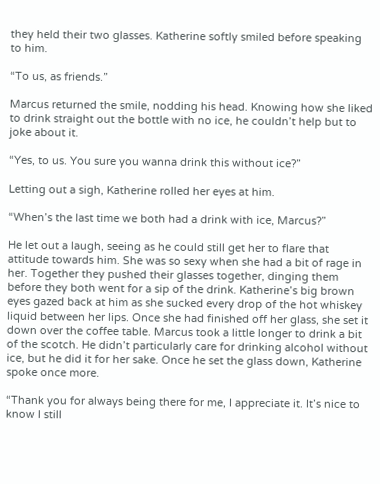they held their two glasses. Katherine softly smiled before speaking to him.

“To us, as friends.”

Marcus returned the smile, nodding his head. Knowing how she liked to drink straight out the bottle with no ice, he couldn’t help but to joke about it.

“Yes, to us. You sure you wanna drink this without ice?”

Letting out a sigh, Katherine rolled her eyes at him.

“When’s the last time we both had a drink with ice, Marcus?”

He let out a laugh, seeing as he could still get her to flare that attitude towards him. She was so sexy when she had a bit of rage in her. Together they pushed their glasses together, dinging them before they both went for a sip of the drink. Katherine’s big brown eyes gazed back at him as she sucked every drop of the hot whiskey liquid between her lips. Once she had finished off her glass, she set it down over the coffee table. Marcus took a little longer to drink a bit of the scotch. He didn’t particularly care for drinking alcohol without ice, but he did it for her sake. Once he set the glass down, Katherine spoke once more.

“Thank you for always being there for me, I appreciate it. It’s nice to know I still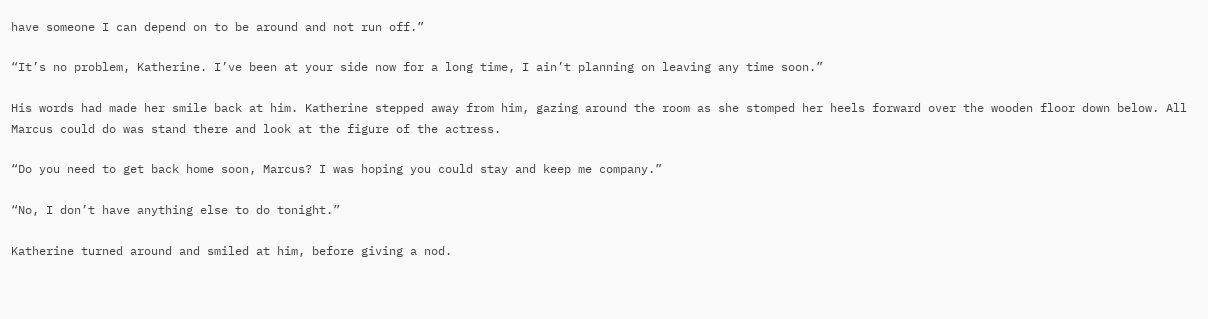have someone I can depend on to be around and not run off.”

“It’s no problem, Katherine. I’ve been at your side now for a long time, I ain’t planning on leaving any time soon.”

His words had made her smile back at him. Katherine stepped away from him, gazing around the room as she stomped her heels forward over the wooden floor down below. All Marcus could do was stand there and look at the figure of the actress.

“Do you need to get back home soon, Marcus? I was hoping you could stay and keep me company.”

“No, I don’t have anything else to do tonight.”

Katherine turned around and smiled at him, before giving a nod.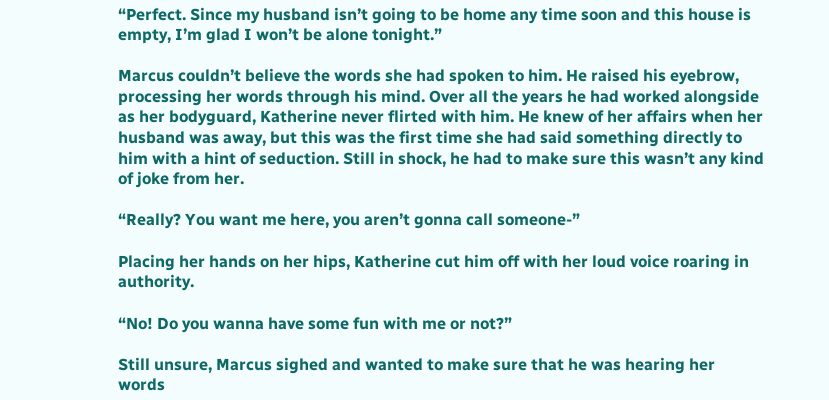“Perfect. Since my husband isn’t going to be home any time soon and this house is empty, I’m glad I won’t be alone tonight.”

Marcus couldn’t believe the words she had spoken to him. He raised his eyebrow, processing her words through his mind. Over all the years he had worked alongside as her bodyguard, Katherine never flirted with him. He knew of her affairs when her husband was away, but this was the first time she had said something directly to him with a hint of seduction. Still in shock, he had to make sure this wasn’t any kind of joke from her.

“Really? You want me here, you aren’t gonna call someone-”

Placing her hands on her hips, Katherine cut him off with her loud voice roaring in authority.

“No! Do you wanna have some fun with me or not?”

Still unsure, Marcus sighed and wanted to make sure that he was hearing her words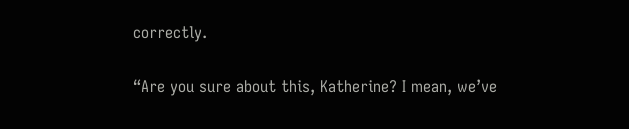correctly.

“Are you sure about this, Katherine? I mean, we’ve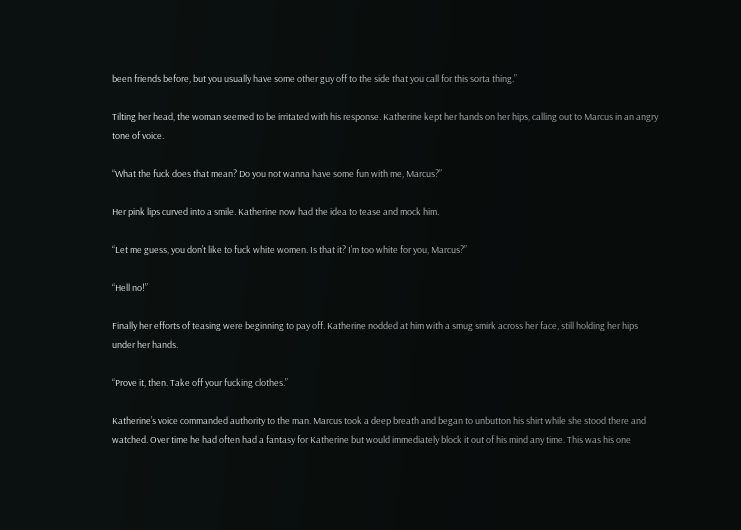been friends before, but you usually have some other guy off to the side that you call for this sorta thing.”

Tilting her head, the woman seemed to be irritated with his response. Katherine kept her hands on her hips, calling out to Marcus in an angry tone of voice.

“What the fuck does that mean? Do you not wanna have some fun with me, Marcus?”

Her pink lips curved into a smile. Katherine now had the idea to tease and mock him.

“Let me guess, you don’t like to fuck white women. Is that it? I’m too white for you, Marcus?”

“Hell no!”

Finally her efforts of teasing were beginning to pay off. Katherine nodded at him with a smug smirk across her face, still holding her hips under her hands.

“Prove it, then. Take off your fucking clothes.”

Katherine’s voice commanded authority to the man. Marcus took a deep breath and began to unbutton his shirt while she stood there and watched. Over time he had often had a fantasy for Katherine but would immediately block it out of his mind any time. This was his one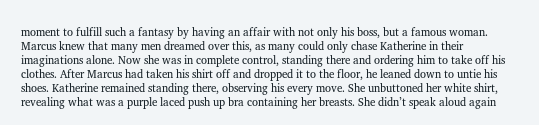moment to fulfill such a fantasy by having an affair with not only his boss, but a famous woman. Marcus knew that many men dreamed over this, as many could only chase Katherine in their imaginations alone. Now she was in complete control, standing there and ordering him to take off his clothes. After Marcus had taken his shirt off and dropped it to the floor, he leaned down to untie his shoes. Katherine remained standing there, observing his every move. She unbuttoned her white shirt, revealing what was a purple laced push up bra containing her breasts. She didn’t speak aloud again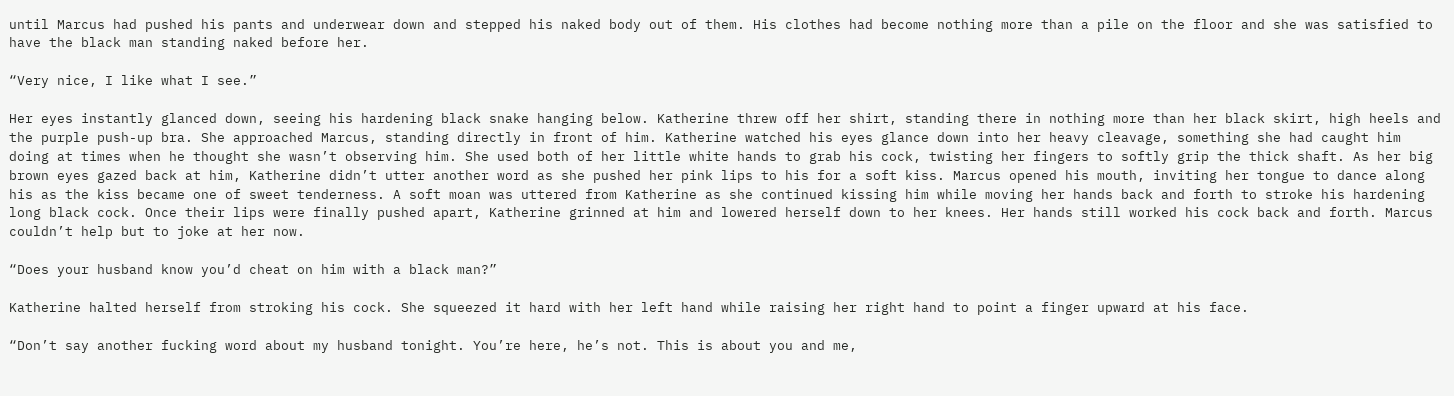until Marcus had pushed his pants and underwear down and stepped his naked body out of them. His clothes had become nothing more than a pile on the floor and she was satisfied to have the black man standing naked before her.

“Very nice, I like what I see.”

Her eyes instantly glanced down, seeing his hardening black snake hanging below. Katherine threw off her shirt, standing there in nothing more than her black skirt, high heels and the purple push-up bra. She approached Marcus, standing directly in front of him. Katherine watched his eyes glance down into her heavy cleavage, something she had caught him doing at times when he thought she wasn’t observing him. She used both of her little white hands to grab his cock, twisting her fingers to softly grip the thick shaft. As her big brown eyes gazed back at him, Katherine didn’t utter another word as she pushed her pink lips to his for a soft kiss. Marcus opened his mouth, inviting her tongue to dance along his as the kiss became one of sweet tenderness. A soft moan was uttered from Katherine as she continued kissing him while moving her hands back and forth to stroke his hardening long black cock. Once their lips were finally pushed apart, Katherine grinned at him and lowered herself down to her knees. Her hands still worked his cock back and forth. Marcus couldn’t help but to joke at her now.

“Does your husband know you’d cheat on him with a black man?”

Katherine halted herself from stroking his cock. She squeezed it hard with her left hand while raising her right hand to point a finger upward at his face.

“Don’t say another fucking word about my husband tonight. You’re here, he’s not. This is about you and me,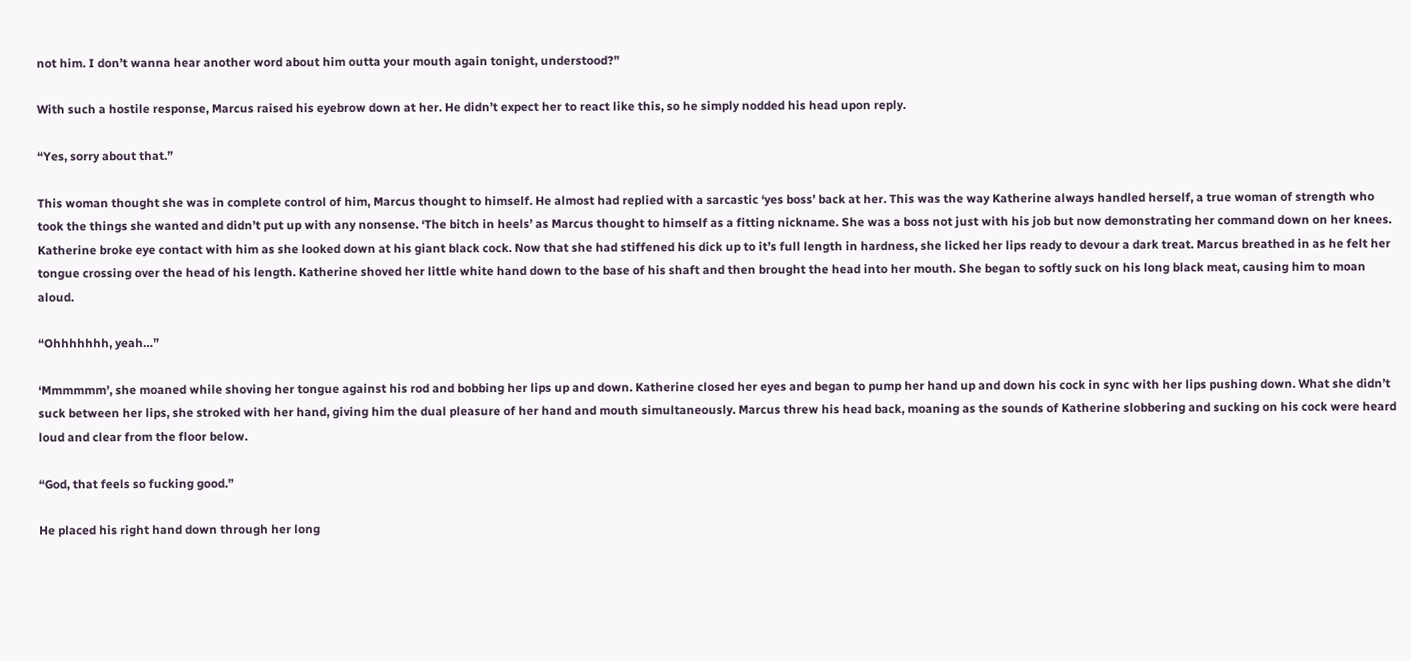not him. I don’t wanna hear another word about him outta your mouth again tonight, understood?”

With such a hostile response, Marcus raised his eyebrow down at her. He didn’t expect her to react like this, so he simply nodded his head upon reply.

“Yes, sorry about that.”

This woman thought she was in complete control of him, Marcus thought to himself. He almost had replied with a sarcastic ‘yes boss’ back at her. This was the way Katherine always handled herself, a true woman of strength who took the things she wanted and didn’t put up with any nonsense. ‘The bitch in heels’ as Marcus thought to himself as a fitting nickname. She was a boss not just with his job but now demonstrating her command down on her knees. Katherine broke eye contact with him as she looked down at his giant black cock. Now that she had stiffened his dick up to it’s full length in hardness, she licked her lips ready to devour a dark treat. Marcus breathed in as he felt her tongue crossing over the head of his length. Katherine shoved her little white hand down to the base of his shaft and then brought the head into her mouth. She began to softly suck on his long black meat, causing him to moan aloud.

“Ohhhhhhh, yeah…”

‘Mmmmmm’, she moaned while shoving her tongue against his rod and bobbing her lips up and down. Katherine closed her eyes and began to pump her hand up and down his cock in sync with her lips pushing down. What she didn’t suck between her lips, she stroked with her hand, giving him the dual pleasure of her hand and mouth simultaneously. Marcus threw his head back, moaning as the sounds of Katherine slobbering and sucking on his cock were heard loud and clear from the floor below.

“God, that feels so fucking good.”

He placed his right hand down through her long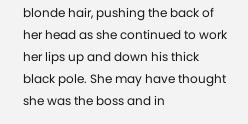blonde hair, pushing the back of her head as she continued to work her lips up and down his thick black pole. She may have thought she was the boss and in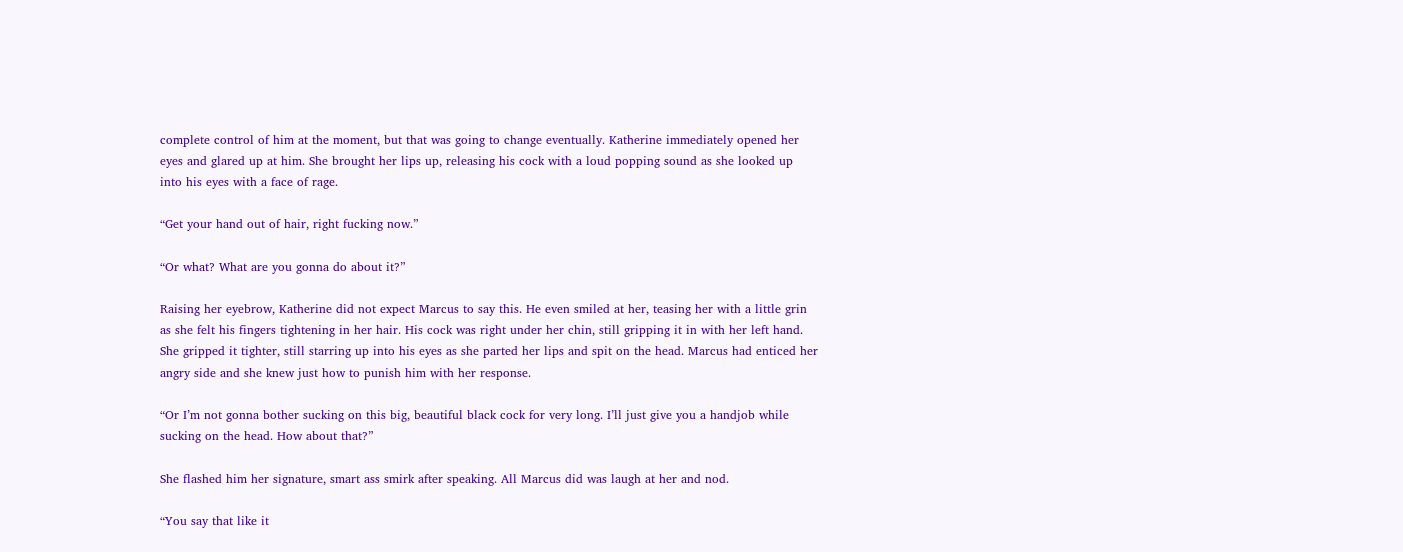complete control of him at the moment, but that was going to change eventually. Katherine immediately opened her eyes and glared up at him. She brought her lips up, releasing his cock with a loud popping sound as she looked up into his eyes with a face of rage.

“Get your hand out of hair, right fucking now.”

“Or what? What are you gonna do about it?”

Raising her eyebrow, Katherine did not expect Marcus to say this. He even smiled at her, teasing her with a little grin as she felt his fingers tightening in her hair. His cock was right under her chin, still gripping it in with her left hand. She gripped it tighter, still starring up into his eyes as she parted her lips and spit on the head. Marcus had enticed her angry side and she knew just how to punish him with her response.

“Or I’m not gonna bother sucking on this big, beautiful black cock for very long. I’ll just give you a handjob while sucking on the head. How about that?”

She flashed him her signature, smart ass smirk after speaking. All Marcus did was laugh at her and nod.

“You say that like it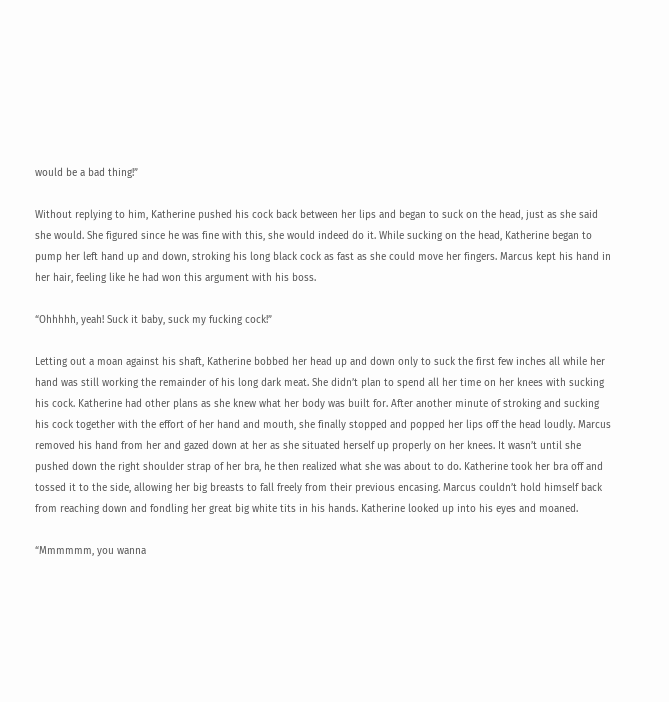would be a bad thing!”

Without replying to him, Katherine pushed his cock back between her lips and began to suck on the head, just as she said she would. She figured since he was fine with this, she would indeed do it. While sucking on the head, Katherine began to pump her left hand up and down, stroking his long black cock as fast as she could move her fingers. Marcus kept his hand in her hair, feeling like he had won this argument with his boss.

“Ohhhhh, yeah! Suck it baby, suck my fucking cock!”

Letting out a moan against his shaft, Katherine bobbed her head up and down only to suck the first few inches all while her hand was still working the remainder of his long dark meat. She didn’t plan to spend all her time on her knees with sucking his cock. Katherine had other plans as she knew what her body was built for. After another minute of stroking and sucking his cock together with the effort of her hand and mouth, she finally stopped and popped her lips off the head loudly. Marcus removed his hand from her and gazed down at her as she situated herself up properly on her knees. It wasn’t until she pushed down the right shoulder strap of her bra, he then realized what she was about to do. Katherine took her bra off and tossed it to the side, allowing her big breasts to fall freely from their previous encasing. Marcus couldn’t hold himself back from reaching down and fondling her great big white tits in his hands. Katherine looked up into his eyes and moaned.

“Mmmmmm, you wanna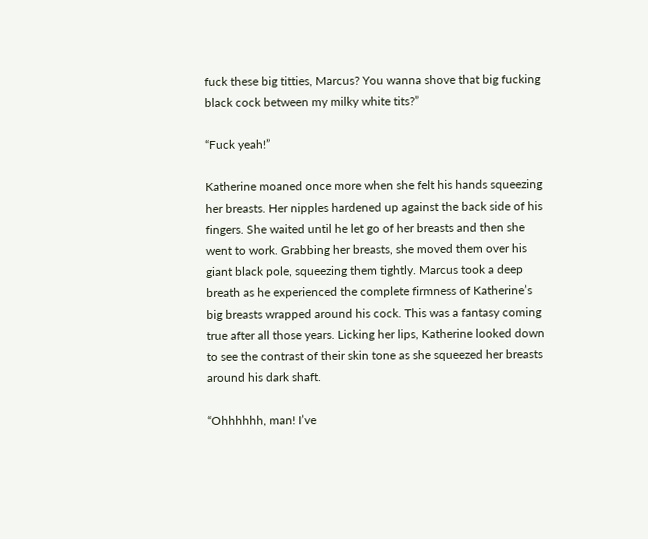fuck these big titties, Marcus? You wanna shove that big fucking black cock between my milky white tits?”

“Fuck yeah!”

Katherine moaned once more when she felt his hands squeezing her breasts. Her nipples hardened up against the back side of his fingers. She waited until he let go of her breasts and then she went to work. Grabbing her breasts, she moved them over his giant black pole, squeezing them tightly. Marcus took a deep breath as he experienced the complete firmness of Katherine’s big breasts wrapped around his cock. This was a fantasy coming true after all those years. Licking her lips, Katherine looked down to see the contrast of their skin tone as she squeezed her breasts around his dark shaft.

“Ohhhhhh, man! I’ve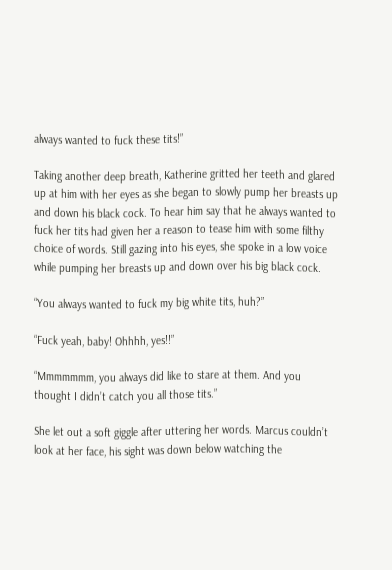always wanted to fuck these tits!”

Taking another deep breath, Katherine gritted her teeth and glared up at him with her eyes as she began to slowly pump her breasts up and down his black cock. To hear him say that he always wanted to fuck her tits had given her a reason to tease him with some filthy choice of words. Still gazing into his eyes, she spoke in a low voice while pumping her breasts up and down over his big black cock.

“You always wanted to fuck my big white tits, huh?”

“Fuck yeah, baby! Ohhhh, yes!!”

“Mmmmmmm, you always did like to stare at them. And you thought I didn’t catch you all those tits.”

She let out a soft giggle after uttering her words. Marcus couldn’t look at her face, his sight was down below watching the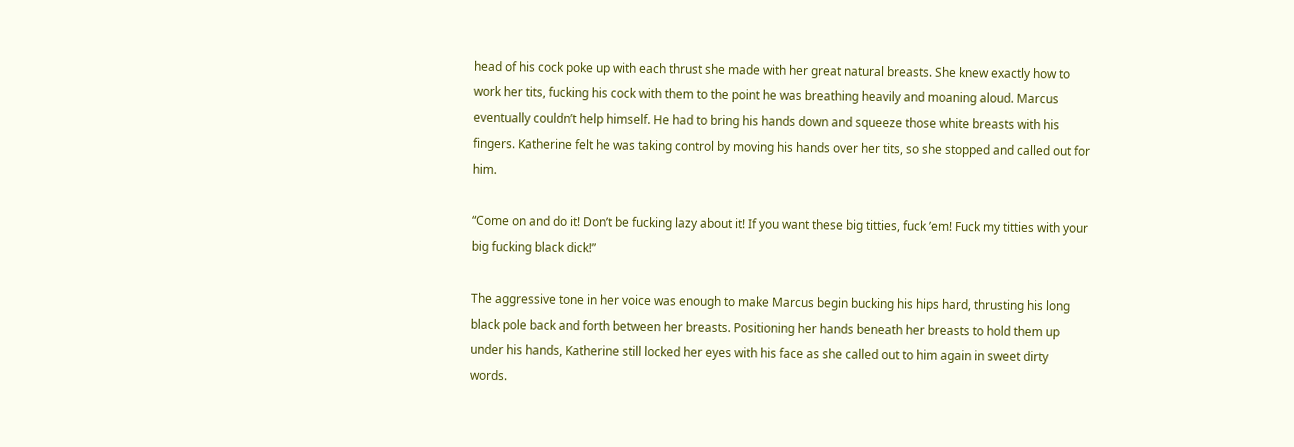head of his cock poke up with each thrust she made with her great natural breasts. She knew exactly how to work her tits, fucking his cock with them to the point he was breathing heavily and moaning aloud. Marcus eventually couldn’t help himself. He had to bring his hands down and squeeze those white breasts with his fingers. Katherine felt he was taking control by moving his hands over her tits, so she stopped and called out for him.

“Come on and do it! Don’t be fucking lazy about it! If you want these big titties, fuck ’em! Fuck my titties with your big fucking black dick!”

The aggressive tone in her voice was enough to make Marcus begin bucking his hips hard, thrusting his long black pole back and forth between her breasts. Positioning her hands beneath her breasts to hold them up under his hands, Katherine still locked her eyes with his face as she called out to him again in sweet dirty words.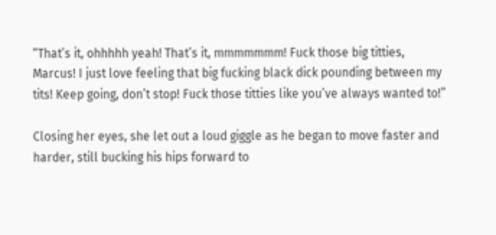“That’s it, ohhhhh yeah! That’s it, mmmmmmm! Fuck those big titties, Marcus! I just love feeling that big fucking black dick pounding between my tits! Keep going, don’t stop! Fuck those titties like you’ve always wanted to!”

Closing her eyes, she let out a loud giggle as he began to move faster and harder, still bucking his hips forward to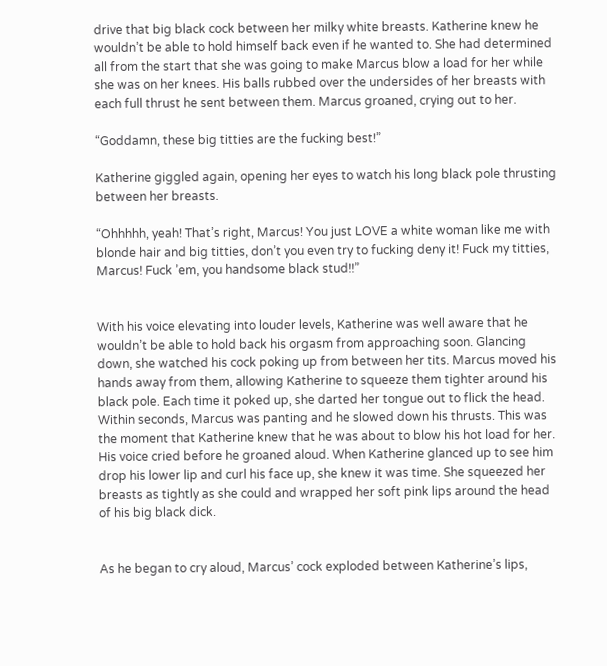drive that big black cock between her milky white breasts. Katherine knew he wouldn’t be able to hold himself back even if he wanted to. She had determined all from the start that she was going to make Marcus blow a load for her while she was on her knees. His balls rubbed over the undersides of her breasts with each full thrust he sent between them. Marcus groaned, crying out to her.

“Goddamn, these big titties are the fucking best!”

Katherine giggled again, opening her eyes to watch his long black pole thrusting between her breasts.

“Ohhhhh, yeah! That’s right, Marcus! You just LOVE a white woman like me with blonde hair and big titties, don’t you even try to fucking deny it! Fuck my titties, Marcus! Fuck ’em, you handsome black stud!!”


With his voice elevating into louder levels, Katherine was well aware that he wouldn’t be able to hold back his orgasm from approaching soon. Glancing down, she watched his cock poking up from between her tits. Marcus moved his hands away from them, allowing Katherine to squeeze them tighter around his black pole. Each time it poked up, she darted her tongue out to flick the head. Within seconds, Marcus was panting and he slowed down his thrusts. This was the moment that Katherine knew that he was about to blow his hot load for her. His voice cried before he groaned aloud. When Katherine glanced up to see him drop his lower lip and curl his face up, she knew it was time. She squeezed her breasts as tightly as she could and wrapped her soft pink lips around the head of his big black dick.


As he began to cry aloud, Marcus’ cock exploded between Katherine’s lips,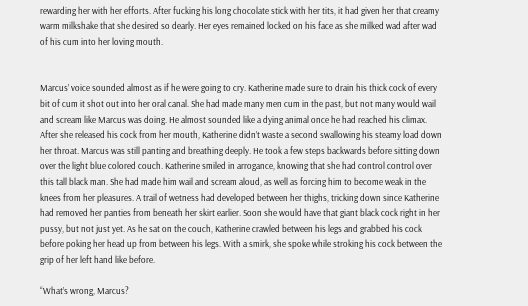rewarding her with her efforts. After fucking his long chocolate stick with her tits, it had given her that creamy warm milkshake that she desired so dearly. Her eyes remained locked on his face as she milked wad after wad of his cum into her loving mouth.


Marcus’ voice sounded almost as if he were going to cry. Katherine made sure to drain his thick cock of every bit of cum it shot out into her oral canal. She had made many men cum in the past, but not many would wail and scream like Marcus was doing. He almost sounded like a dying animal once he had reached his climax. After she released his cock from her mouth, Katherine didn’t waste a second swallowing his steamy load down her throat. Marcus was still panting and breathing deeply. He took a few steps backwards before sitting down over the light blue colored couch. Katherine smiled in arrogance, knowing that she had control control over this tall black man. She had made him wail and scream aloud, as well as forcing him to become weak in the knees from her pleasures. A trail of wetness had developed between her thighs, tricking down since Katherine had removed her panties from beneath her skirt earlier. Soon she would have that giant black cock right in her pussy, but not just yet. As he sat on the couch, Katherine crawled between his legs and grabbed his cock before poking her head up from between his legs. With a smirk, she spoke while stroking his cock between the grip of her left hand like before.

“What’s wrong, Marcus?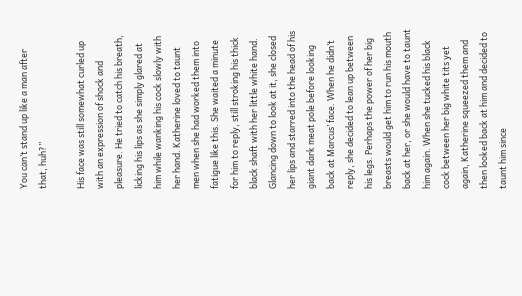You can’t stand up like a man after that, huh?”

His face was still somewhat curled up with an expression of shock and pleasure. He tried to catch his breath, licking his lips as she simply glared at him while wanking his cock slowly with her hand. Katherine loved to taunt men when she had worked them into fatigue like this. She waited a minute for him to reply, still stroking his thick black shaft with her little white hand. Glancing down to look at it, she closed her lips and starred into the head of his giant dark meat pole before looking back at Marcus’ face. When he didn’t reply, she decided to lean up between his legs. Perhaps the power of her big breasts would get him to run his mouth back at her, or she would have to taunt him again. When she tucked his black cock between her big white tits yet again, Katherine squeezed them and then looked back at him and decided to taunt him since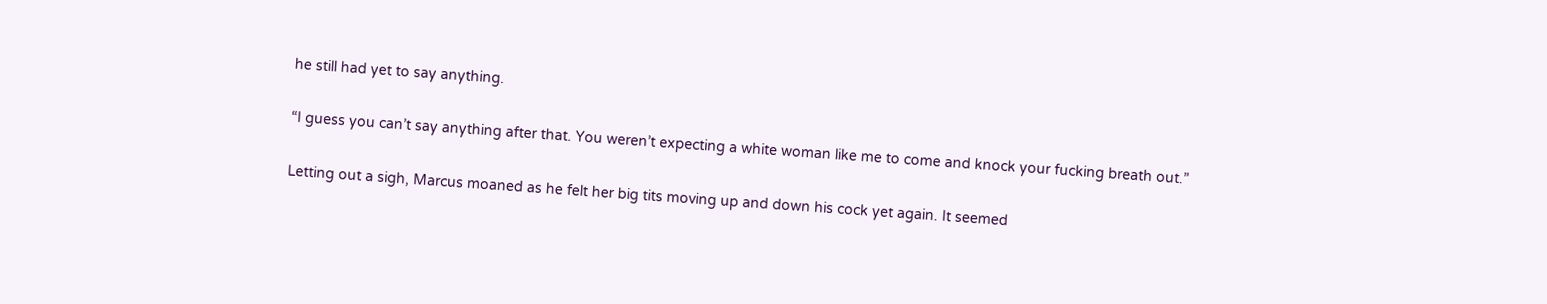he still had yet to say anything.

“I guess you can’t say anything after that. You weren’t expecting a white woman like me to come and knock your fucking breath out.”

Letting out a sigh, Marcus moaned as he felt her big tits moving up and down his cock yet again. It seemed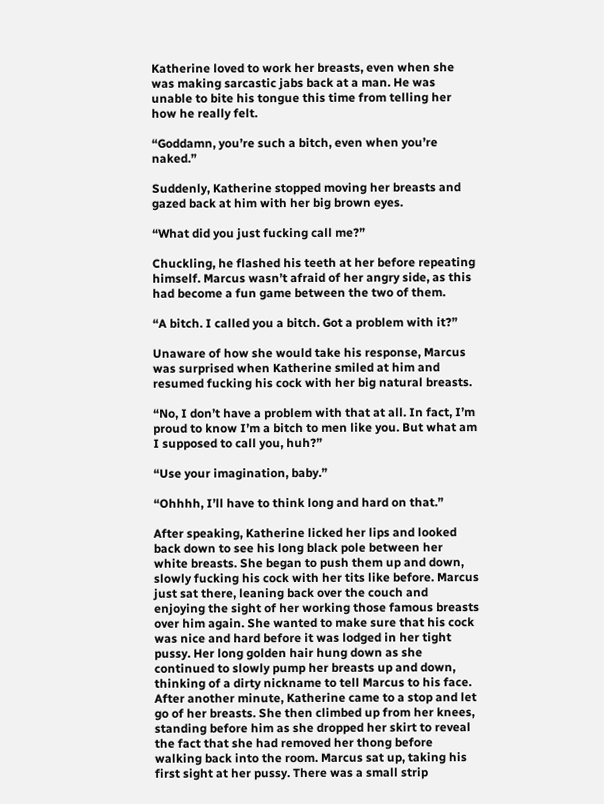Katherine loved to work her breasts, even when she was making sarcastic jabs back at a man. He was unable to bite his tongue this time from telling her how he really felt.

“Goddamn, you’re such a bitch, even when you’re naked.”

Suddenly, Katherine stopped moving her breasts and gazed back at him with her big brown eyes.

“What did you just fucking call me?”

Chuckling, he flashed his teeth at her before repeating himself. Marcus wasn’t afraid of her angry side, as this had become a fun game between the two of them.

“A bitch. I called you a bitch. Got a problem with it?”

Unaware of how she would take his response, Marcus was surprised when Katherine smiled at him and resumed fucking his cock with her big natural breasts.

“No, I don’t have a problem with that at all. In fact, I’m proud to know I’m a bitch to men like you. But what am I supposed to call you, huh?”

“Use your imagination, baby.”

“Ohhhh, I’ll have to think long and hard on that.”

After speaking, Katherine licked her lips and looked back down to see his long black pole between her white breasts. She began to push them up and down, slowly fucking his cock with her tits like before. Marcus just sat there, leaning back over the couch and enjoying the sight of her working those famous breasts over him again. She wanted to make sure that his cock was nice and hard before it was lodged in her tight pussy. Her long golden hair hung down as she continued to slowly pump her breasts up and down, thinking of a dirty nickname to tell Marcus to his face. After another minute, Katherine came to a stop and let go of her breasts. She then climbed up from her knees, standing before him as she dropped her skirt to reveal the fact that she had removed her thong before walking back into the room. Marcus sat up, taking his first sight at her pussy. There was a small strip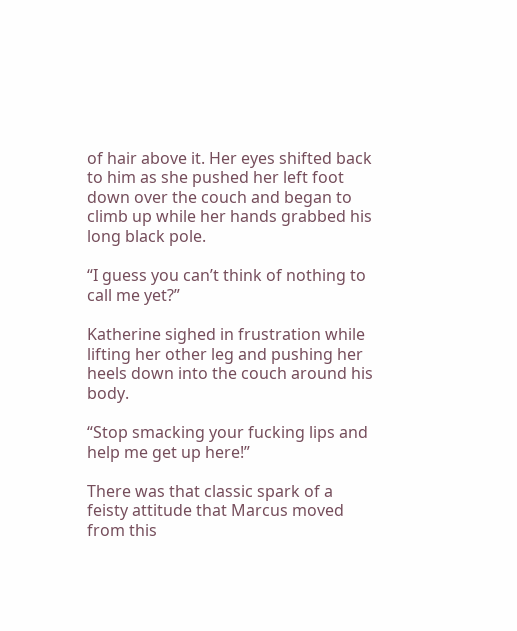of hair above it. Her eyes shifted back to him as she pushed her left foot down over the couch and began to climb up while her hands grabbed his long black pole.

“I guess you can’t think of nothing to call me yet?”

Katherine sighed in frustration while lifting her other leg and pushing her heels down into the couch around his body.

“Stop smacking your fucking lips and help me get up here!”

There was that classic spark of a feisty attitude that Marcus moved from this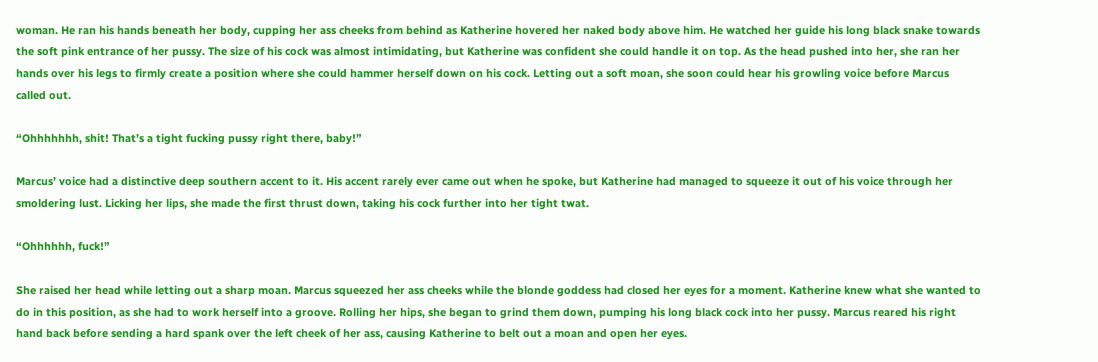woman. He ran his hands beneath her body, cupping her ass cheeks from behind as Katherine hovered her naked body above him. He watched her guide his long black snake towards the soft pink entrance of her pussy. The size of his cock was almost intimidating, but Katherine was confident she could handle it on top. As the head pushed into her, she ran her hands over his legs to firmly create a position where she could hammer herself down on his cock. Letting out a soft moan, she soon could hear his growling voice before Marcus called out.

“Ohhhhhhh, shit! That’s a tight fucking pussy right there, baby!”

Marcus’ voice had a distinctive deep southern accent to it. His accent rarely ever came out when he spoke, but Katherine had managed to squeeze it out of his voice through her smoldering lust. Licking her lips, she made the first thrust down, taking his cock further into her tight twat.

“Ohhhhhh, fuck!”

She raised her head while letting out a sharp moan. Marcus squeezed her ass cheeks while the blonde goddess had closed her eyes for a moment. Katherine knew what she wanted to do in this position, as she had to work herself into a groove. Rolling her hips, she began to grind them down, pumping his long black cock into her pussy. Marcus reared his right hand back before sending a hard spank over the left cheek of her ass, causing Katherine to belt out a moan and open her eyes.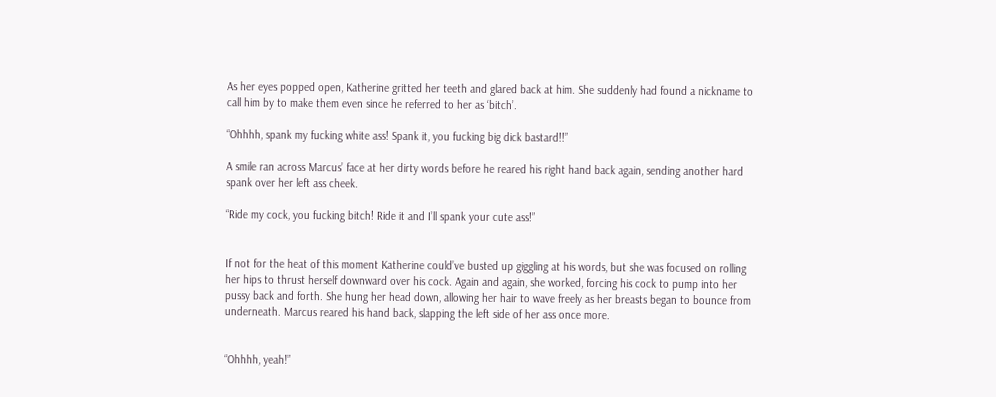As her eyes popped open, Katherine gritted her teeth and glared back at him. She suddenly had found a nickname to call him by to make them even since he referred to her as ‘bitch’.

“Ohhhh, spank my fucking white ass! Spank it, you fucking big dick bastard!!”

A smile ran across Marcus’ face at her dirty words before he reared his right hand back again, sending another hard spank over her left ass cheek.

“Ride my cock, you fucking bitch! Ride it and I’ll spank your cute ass!”


If not for the heat of this moment Katherine could’ve busted up giggling at his words, but she was focused on rolling her hips to thrust herself downward over his cock. Again and again, she worked, forcing his cock to pump into her pussy back and forth. She hung her head down, allowing her hair to wave freely as her breasts began to bounce from underneath. Marcus reared his hand back, slapping the left side of her ass once more.


“Ohhhh, yeah!”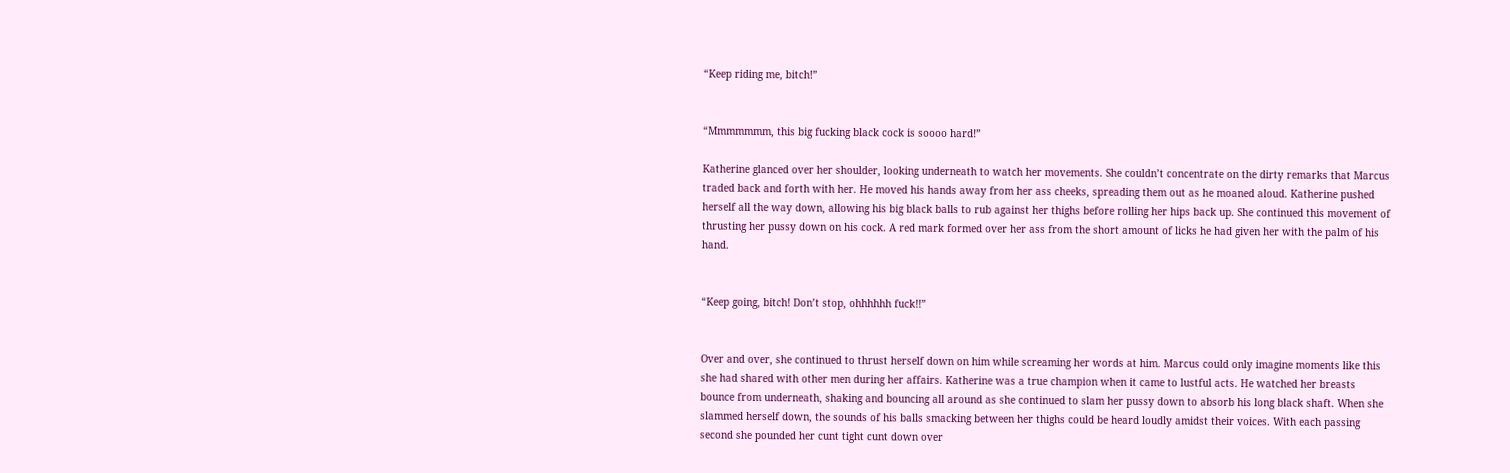“Keep riding me, bitch!”


“Mmmmmmm, this big fucking black cock is soooo hard!”

Katherine glanced over her shoulder, looking underneath to watch her movements. She couldn’t concentrate on the dirty remarks that Marcus traded back and forth with her. He moved his hands away from her ass cheeks, spreading them out as he moaned aloud. Katherine pushed herself all the way down, allowing his big black balls to rub against her thighs before rolling her hips back up. She continued this movement of thrusting her pussy down on his cock. A red mark formed over her ass from the short amount of licks he had given her with the palm of his hand.


“Keep going, bitch! Don’t stop, ohhhhhh fuck!!”


Over and over, she continued to thrust herself down on him while screaming her words at him. Marcus could only imagine moments like this she had shared with other men during her affairs. Katherine was a true champion when it came to lustful acts. He watched her breasts bounce from underneath, shaking and bouncing all around as she continued to slam her pussy down to absorb his long black shaft. When she slammed herself down, the sounds of his balls smacking between her thighs could be heard loudly amidst their voices. With each passing second she pounded her cunt tight cunt down over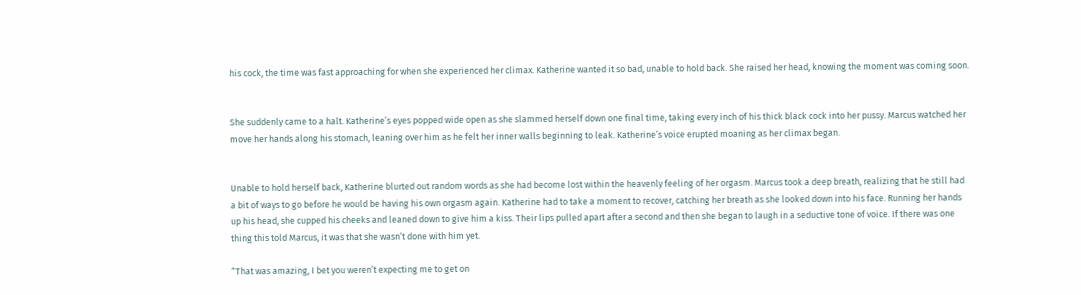his cock, the time was fast approaching for when she experienced her climax. Katherine wanted it so bad, unable to hold back. She raised her head, knowing the moment was coming soon.


She suddenly came to a halt. Katherine’s eyes popped wide open as she slammed herself down one final time, taking every inch of his thick black cock into her pussy. Marcus watched her move her hands along his stomach, leaning over him as he felt her inner walls beginning to leak. Katherine’s voice erupted moaning as her climax began.


Unable to hold herself back, Katherine blurted out random words as she had become lost within the heavenly feeling of her orgasm. Marcus took a deep breath, realizing that he still had a bit of ways to go before he would be having his own orgasm again. Katherine had to take a moment to recover, catching her breath as she looked down into his face. Running her hands up his head, she cupped his cheeks and leaned down to give him a kiss. Their lips pulled apart after a second and then she began to laugh in a seductive tone of voice. If there was one thing this told Marcus, it was that she wasn’t done with him yet.

“That was amazing, I bet you weren’t expecting me to get on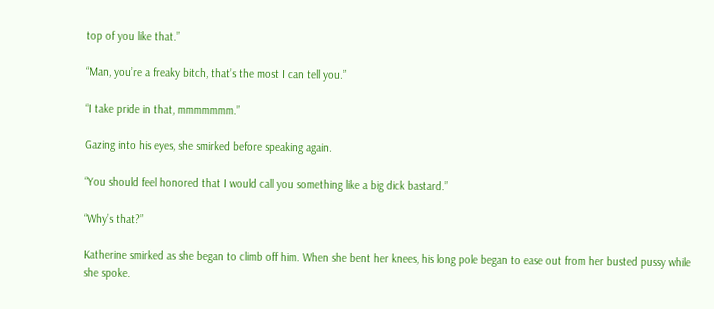top of you like that.”

“Man, you’re a freaky bitch, that’s the most I can tell you.”

“I take pride in that, mmmmmmm.”

Gazing into his eyes, she smirked before speaking again.

“You should feel honored that I would call you something like a big dick bastard.”

“Why’s that?”

Katherine smirked as she began to climb off him. When she bent her knees, his long pole began to ease out from her busted pussy while she spoke.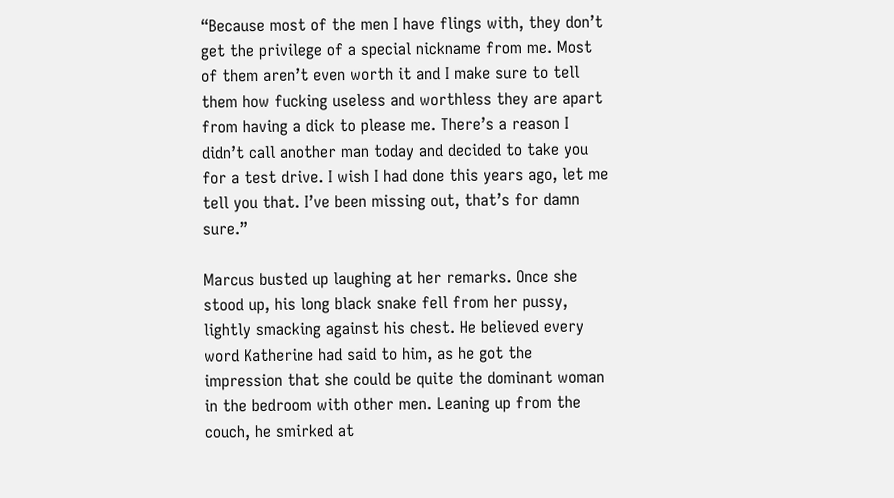“Because most of the men I have flings with, they don’t get the privilege of a special nickname from me. Most of them aren’t even worth it and I make sure to tell them how fucking useless and worthless they are apart from having a dick to please me. There’s a reason I didn’t call another man today and decided to take you for a test drive. I wish I had done this years ago, let me tell you that. I’ve been missing out, that’s for damn sure.”

Marcus busted up laughing at her remarks. Once she stood up, his long black snake fell from her pussy, lightly smacking against his chest. He believed every word Katherine had said to him, as he got the impression that she could be quite the dominant woman in the bedroom with other men. Leaning up from the couch, he smirked at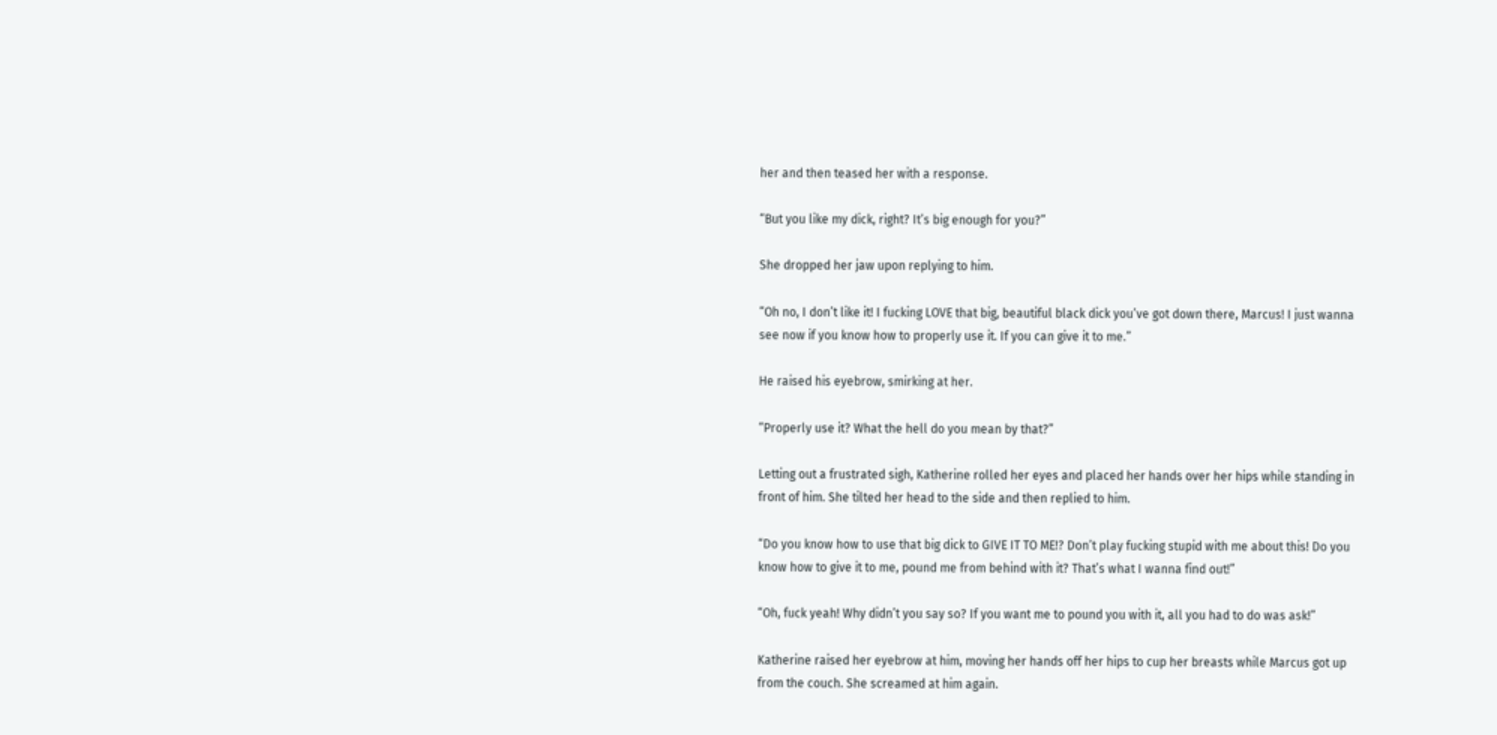her and then teased her with a response.

“But you like my dick, right? It’s big enough for you?”

She dropped her jaw upon replying to him.

“Oh no, I don’t like it! I fucking LOVE that big, beautiful black dick you’ve got down there, Marcus! I just wanna see now if you know how to properly use it. If you can give it to me.”

He raised his eyebrow, smirking at her.

“Properly use it? What the hell do you mean by that?”

Letting out a frustrated sigh, Katherine rolled her eyes and placed her hands over her hips while standing in front of him. She tilted her head to the side and then replied to him.

“Do you know how to use that big dick to GIVE IT TO ME!? Don’t play fucking stupid with me about this! Do you know how to give it to me, pound me from behind with it? That’s what I wanna find out!”

“Oh, fuck yeah! Why didn’t you say so? If you want me to pound you with it, all you had to do was ask!”

Katherine raised her eyebrow at him, moving her hands off her hips to cup her breasts while Marcus got up from the couch. She screamed at him again.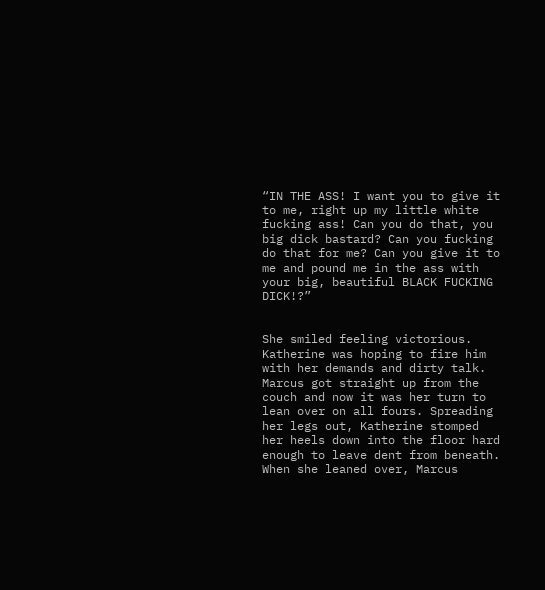“IN THE ASS! I want you to give it to me, right up my little white fucking ass! Can you do that, you big dick bastard? Can you fucking do that for me? Can you give it to me and pound me in the ass with your big, beautiful BLACK FUCKING DICK!?”


She smiled feeling victorious. Katherine was hoping to fire him with her demands and dirty talk. Marcus got straight up from the couch and now it was her turn to lean over on all fours. Spreading her legs out, Katherine stomped her heels down into the floor hard enough to leave dent from beneath. When she leaned over, Marcus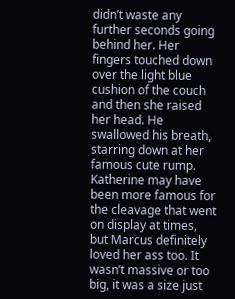didn’t waste any further seconds going behind her. Her fingers touched down over the light blue cushion of the couch and then she raised her head. He swallowed his breath, starring down at her famous cute rump. Katherine may have been more famous for the cleavage that went on display at times, but Marcus definitely loved her ass too. It wasn’t massive or too big, it was a size just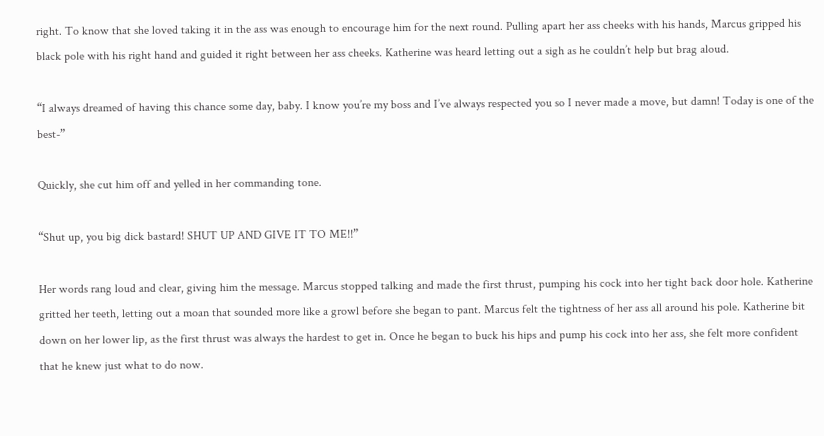right. To know that she loved taking it in the ass was enough to encourage him for the next round. Pulling apart her ass cheeks with his hands, Marcus gripped his black pole with his right hand and guided it right between her ass cheeks. Katherine was heard letting out a sigh as he couldn’t help but brag aloud.

“I always dreamed of having this chance some day, baby. I know you’re my boss and I’ve always respected you so I never made a move, but damn! Today is one of the best-”

Quickly, she cut him off and yelled in her commanding tone.

“Shut up, you big dick bastard! SHUT UP AND GIVE IT TO ME!!”

Her words rang loud and clear, giving him the message. Marcus stopped talking and made the first thrust, pumping his cock into her tight back door hole. Katherine gritted her teeth, letting out a moan that sounded more like a growl before she began to pant. Marcus felt the tightness of her ass all around his pole. Katherine bit down on her lower lip, as the first thrust was always the hardest to get in. Once he began to buck his hips and pump his cock into her ass, she felt more confident that he knew just what to do now.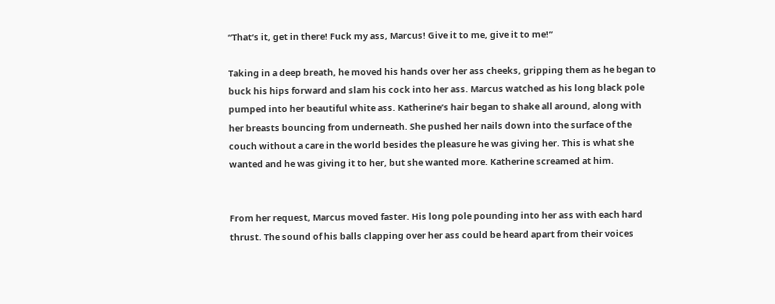“That’s it, get in there! Fuck my ass, Marcus! Give it to me, give it to me!”

Taking in a deep breath, he moved his hands over her ass cheeks, gripping them as he began to buck his hips forward and slam his cock into her ass. Marcus watched as his long black pole pumped into her beautiful white ass. Katherine’s hair began to shake all around, along with her breasts bouncing from underneath. She pushed her nails down into the surface of the couch without a care in the world besides the pleasure he was giving her. This is what she wanted and he was giving it to her, but she wanted more. Katherine screamed at him.


From her request, Marcus moved faster. His long pole pounding into her ass with each hard thrust. The sound of his balls clapping over her ass could be heard apart from their voices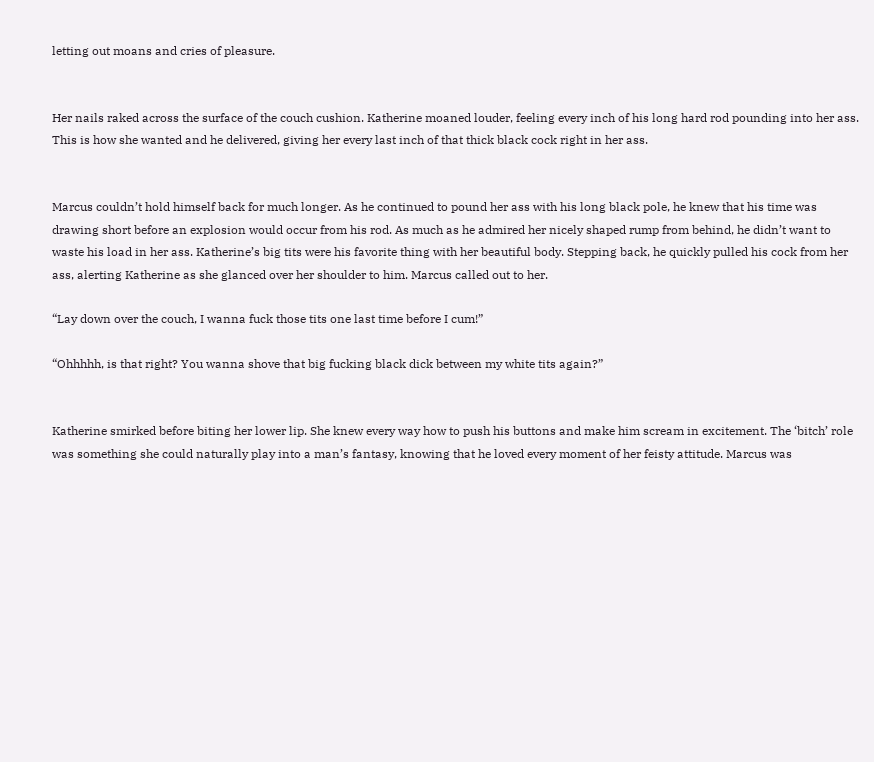letting out moans and cries of pleasure.


Her nails raked across the surface of the couch cushion. Katherine moaned louder, feeling every inch of his long hard rod pounding into her ass. This is how she wanted and he delivered, giving her every last inch of that thick black cock right in her ass.


Marcus couldn’t hold himself back for much longer. As he continued to pound her ass with his long black pole, he knew that his time was drawing short before an explosion would occur from his rod. As much as he admired her nicely shaped rump from behind, he didn’t want to waste his load in her ass. Katherine’s big tits were his favorite thing with her beautiful body. Stepping back, he quickly pulled his cock from her ass, alerting Katherine as she glanced over her shoulder to him. Marcus called out to her.

“Lay down over the couch, I wanna fuck those tits one last time before I cum!”

“Ohhhhh, is that right? You wanna shove that big fucking black dick between my white tits again?”


Katherine smirked before biting her lower lip. She knew every way how to push his buttons and make him scream in excitement. The ‘bitch’ role was something she could naturally play into a man’s fantasy, knowing that he loved every moment of her feisty attitude. Marcus was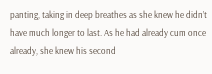panting, taking in deep breathes as she knew he didn’t have much longer to last. As he had already cum once already, she knew his second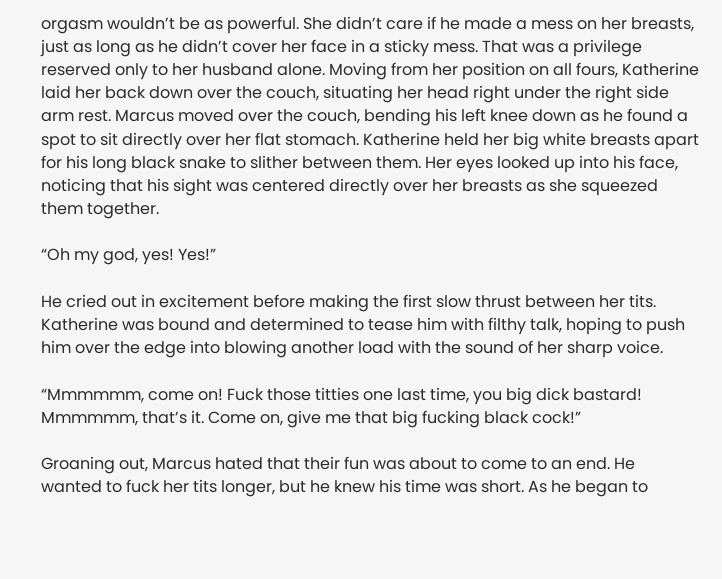orgasm wouldn’t be as powerful. She didn’t care if he made a mess on her breasts, just as long as he didn’t cover her face in a sticky mess. That was a privilege reserved only to her husband alone. Moving from her position on all fours, Katherine laid her back down over the couch, situating her head right under the right side arm rest. Marcus moved over the couch, bending his left knee down as he found a spot to sit directly over her flat stomach. Katherine held her big white breasts apart for his long black snake to slither between them. Her eyes looked up into his face, noticing that his sight was centered directly over her breasts as she squeezed them together.

“Oh my god, yes! Yes!”

He cried out in excitement before making the first slow thrust between her tits. Katherine was bound and determined to tease him with filthy talk, hoping to push him over the edge into blowing another load with the sound of her sharp voice.

“Mmmmmm, come on! Fuck those titties one last time, you big dick bastard! Mmmmmm, that’s it. Come on, give me that big fucking black cock!”

Groaning out, Marcus hated that their fun was about to come to an end. He wanted to fuck her tits longer, but he knew his time was short. As he began to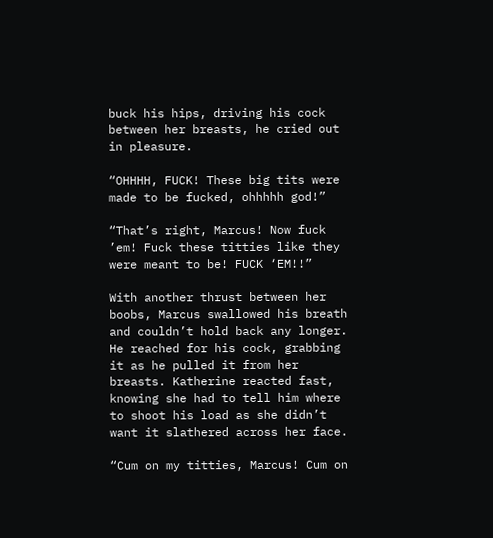buck his hips, driving his cock between her breasts, he cried out in pleasure.

“OHHHH, FUCK! These big tits were made to be fucked, ohhhhh god!”

“That’s right, Marcus! Now fuck ’em! Fuck these titties like they were meant to be! FUCK ‘EM!!”

With another thrust between her boobs, Marcus swallowed his breath and couldn’t hold back any longer. He reached for his cock, grabbing it as he pulled it from her breasts. Katherine reacted fast, knowing she had to tell him where to shoot his load as she didn’t want it slathered across her face.

“Cum on my titties, Marcus! Cum on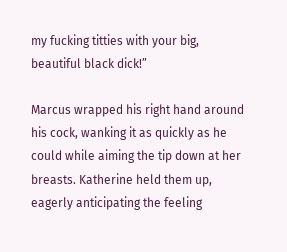my fucking titties with your big, beautiful black dick!”

Marcus wrapped his right hand around his cock, wanking it as quickly as he could while aiming the tip down at her breasts. Katherine held them up, eagerly anticipating the feeling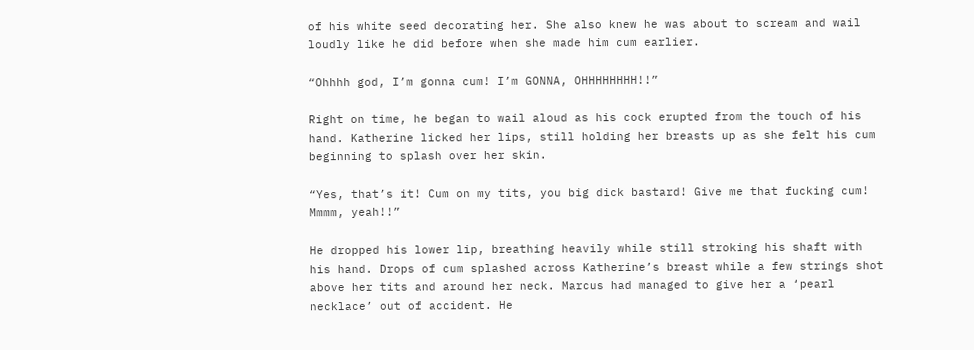of his white seed decorating her. She also knew he was about to scream and wail loudly like he did before when she made him cum earlier.

“Ohhhh god, I’m gonna cum! I’m GONNA, OHHHHHHHH!!”

Right on time, he began to wail aloud as his cock erupted from the touch of his hand. Katherine licked her lips, still holding her breasts up as she felt his cum beginning to splash over her skin.

“Yes, that’s it! Cum on my tits, you big dick bastard! Give me that fucking cum! Mmmm, yeah!!”

He dropped his lower lip, breathing heavily while still stroking his shaft with his hand. Drops of cum splashed across Katherine’s breast while a few strings shot above her tits and around her neck. Marcus had managed to give her a ‘pearl necklace’ out of accident. He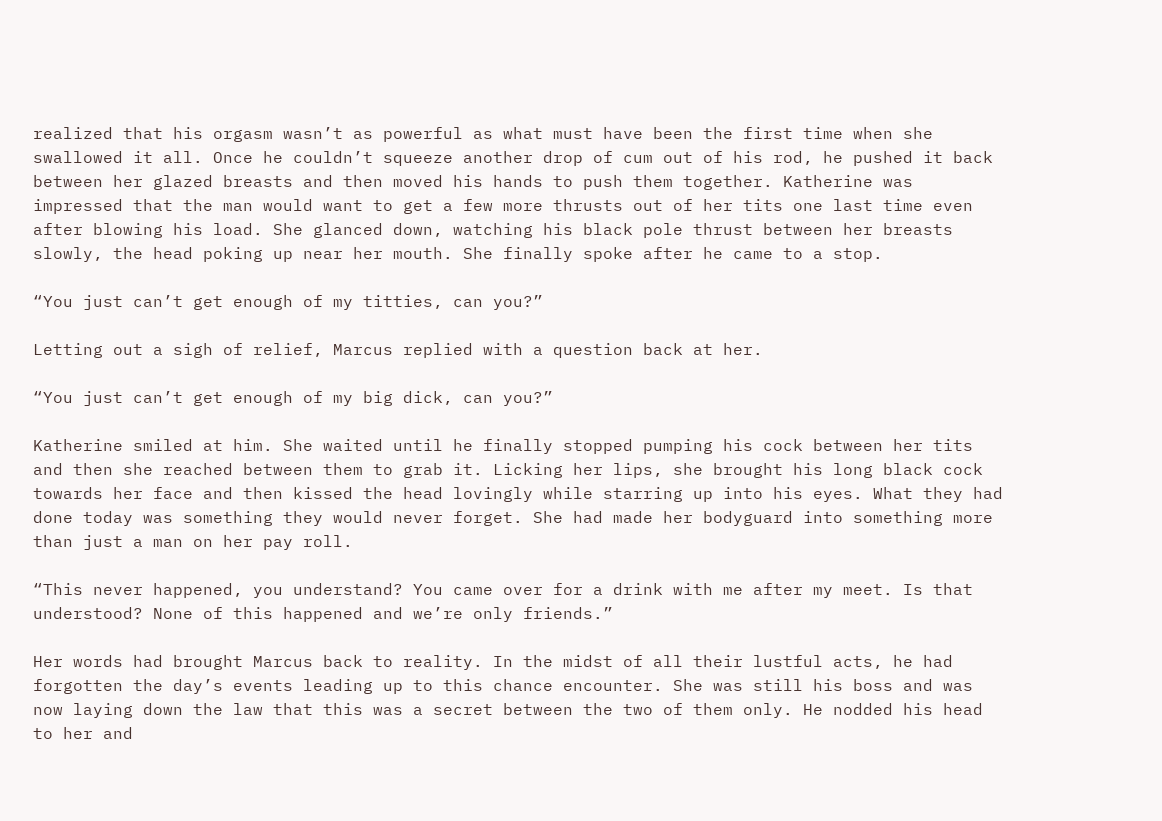realized that his orgasm wasn’t as powerful as what must have been the first time when she swallowed it all. Once he couldn’t squeeze another drop of cum out of his rod, he pushed it back between her glazed breasts and then moved his hands to push them together. Katherine was impressed that the man would want to get a few more thrusts out of her tits one last time even after blowing his load. She glanced down, watching his black pole thrust between her breasts slowly, the head poking up near her mouth. She finally spoke after he came to a stop.

“You just can’t get enough of my titties, can you?”

Letting out a sigh of relief, Marcus replied with a question back at her.

“You just can’t get enough of my big dick, can you?”

Katherine smiled at him. She waited until he finally stopped pumping his cock between her tits and then she reached between them to grab it. Licking her lips, she brought his long black cock towards her face and then kissed the head lovingly while starring up into his eyes. What they had done today was something they would never forget. She had made her bodyguard into something more than just a man on her pay roll.

“This never happened, you understand? You came over for a drink with me after my meet. Is that understood? None of this happened and we’re only friends.”

Her words had brought Marcus back to reality. In the midst of all their lustful acts, he had forgotten the day’s events leading up to this chance encounter. She was still his boss and was now laying down the law that this was a secret between the two of them only. He nodded his head to her and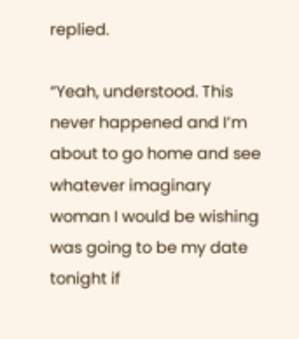replied.

“Yeah, understood. This never happened and I’m about to go home and see whatever imaginary woman I would be wishing was going to be my date tonight if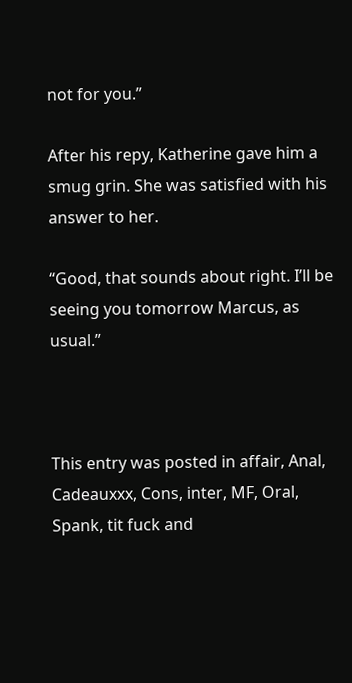not for you.”

After his repy, Katherine gave him a smug grin. She was satisfied with his answer to her.

“Good, that sounds about right. I’ll be seeing you tomorrow Marcus, as usual.”



This entry was posted in affair, Anal, Cadeauxxx, Cons, inter, MF, Oral, Spank, tit fuck and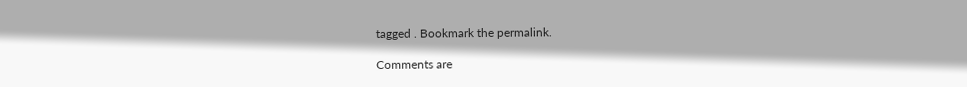tagged . Bookmark the permalink.

Comments are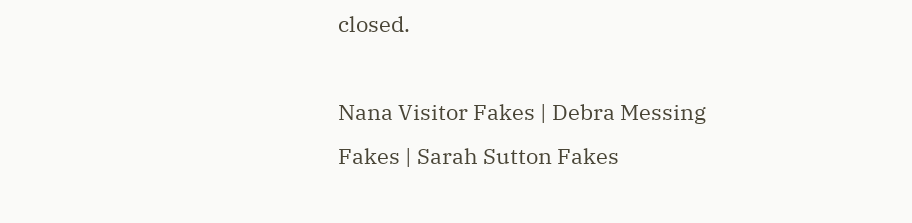closed.

Nana Visitor Fakes | Debra Messing Fakes | Sarah Sutton Fakes